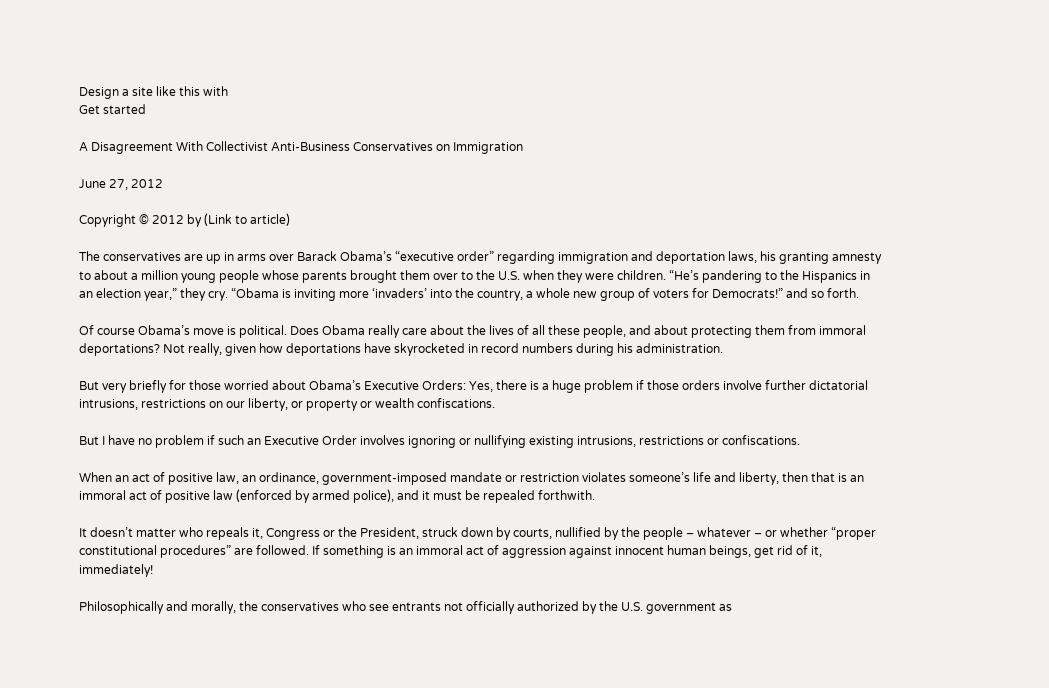Design a site like this with
Get started

A Disagreement With Collectivist Anti-Business Conservatives on Immigration

June 27, 2012

Copyright © 2012 by (Link to article)

The conservatives are up in arms over Barack Obama’s “executive order” regarding immigration and deportation laws, his granting amnesty to about a million young people whose parents brought them over to the U.S. when they were children. “He’s pandering to the Hispanics in an election year,” they cry. “Obama is inviting more ‘invaders’ into the country, a whole new group of voters for Democrats!” and so forth.

Of course Obama’s move is political. Does Obama really care about the lives of all these people, and about protecting them from immoral deportations? Not really, given how deportations have skyrocketed in record numbers during his administration.

But very briefly for those worried about Obama’s Executive Orders: Yes, there is a huge problem if those orders involve further dictatorial intrusions, restrictions on our liberty, or property or wealth confiscations.

But I have no problem if such an Executive Order involves ignoring or nullifying existing intrusions, restrictions or confiscations.

When an act of positive law, an ordinance, government-imposed mandate or restriction violates someone’s life and liberty, then that is an immoral act of positive law (enforced by armed police), and it must be repealed forthwith.

It doesn’t matter who repeals it, Congress or the President, struck down by courts, nullified by the people – whatever – or whether “proper constitutional procedures” are followed. If something is an immoral act of aggression against innocent human beings, get rid of it, immediately!

Philosophically and morally, the conservatives who see entrants not officially authorized by the U.S. government as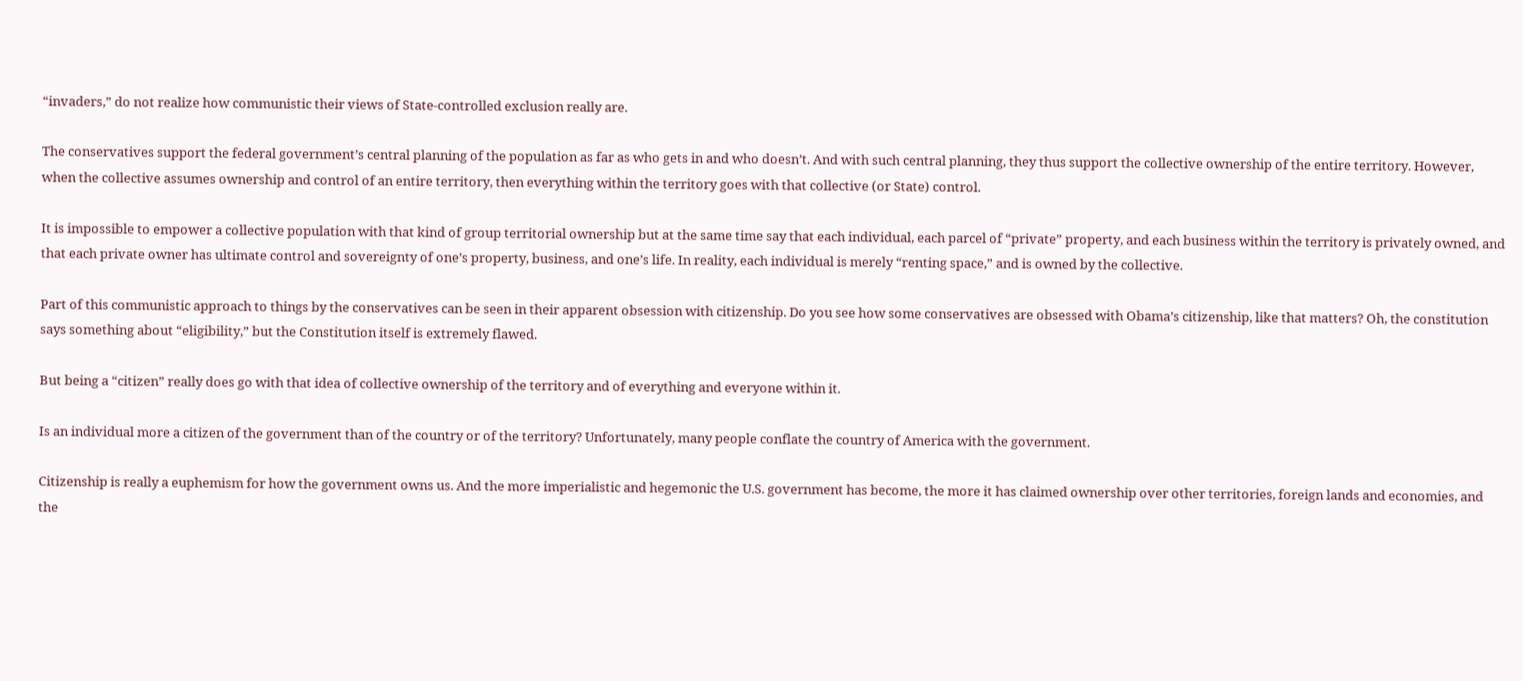“invaders,” do not realize how communistic their views of State-controlled exclusion really are.

The conservatives support the federal government’s central planning of the population as far as who gets in and who doesn’t. And with such central planning, they thus support the collective ownership of the entire territory. However, when the collective assumes ownership and control of an entire territory, then everything within the territory goes with that collective (or State) control.

It is impossible to empower a collective population with that kind of group territorial ownership but at the same time say that each individual, each parcel of “private” property, and each business within the territory is privately owned, and that each private owner has ultimate control and sovereignty of one’s property, business, and one’s life. In reality, each individual is merely “renting space,” and is owned by the collective.

Part of this communistic approach to things by the conservatives can be seen in their apparent obsession with citizenship. Do you see how some conservatives are obsessed with Obama’s citizenship, like that matters? Oh, the constitution says something about “eligibility,” but the Constitution itself is extremely flawed.

But being a “citizen” really does go with that idea of collective ownership of the territory and of everything and everyone within it.

Is an individual more a citizen of the government than of the country or of the territory? Unfortunately, many people conflate the country of America with the government.

Citizenship is really a euphemism for how the government owns us. And the more imperialistic and hegemonic the U.S. government has become, the more it has claimed ownership over other territories, foreign lands and economies, and the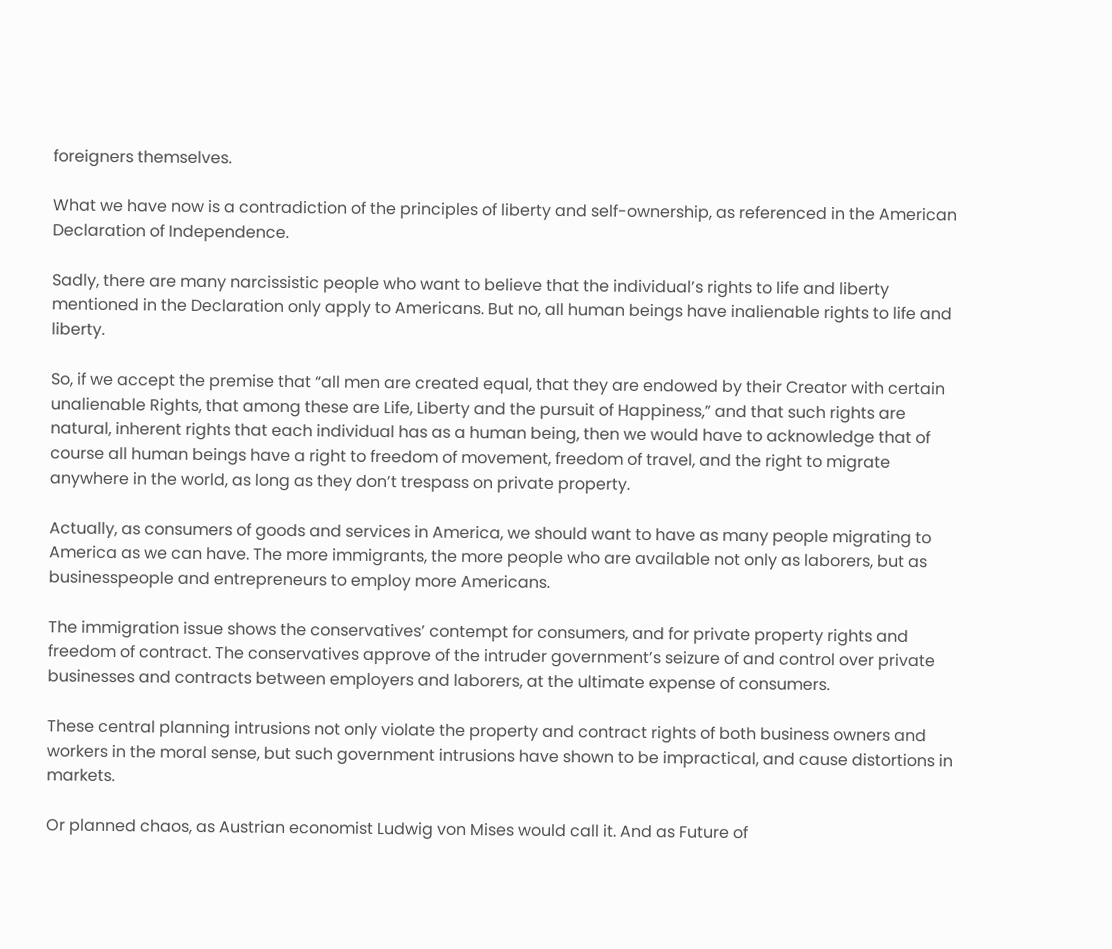foreigners themselves.

What we have now is a contradiction of the principles of liberty and self-ownership, as referenced in the American Declaration of Independence.

Sadly, there are many narcissistic people who want to believe that the individual’s rights to life and liberty mentioned in the Declaration only apply to Americans. But no, all human beings have inalienable rights to life and liberty.

So, if we accept the premise that “all men are created equal, that they are endowed by their Creator with certain unalienable Rights, that among these are Life, Liberty and the pursuit of Happiness,” and that such rights are natural, inherent rights that each individual has as a human being, then we would have to acknowledge that of course all human beings have a right to freedom of movement, freedom of travel, and the right to migrate anywhere in the world, as long as they don’t trespass on private property.

Actually, as consumers of goods and services in America, we should want to have as many people migrating to America as we can have. The more immigrants, the more people who are available not only as laborers, but as businesspeople and entrepreneurs to employ more Americans.

The immigration issue shows the conservatives’ contempt for consumers, and for private property rights and freedom of contract. The conservatives approve of the intruder government’s seizure of and control over private businesses and contracts between employers and laborers, at the ultimate expense of consumers.

These central planning intrusions not only violate the property and contract rights of both business owners and workers in the moral sense, but such government intrusions have shown to be impractical, and cause distortions in markets.

Or planned chaos, as Austrian economist Ludwig von Mises would call it. And as Future of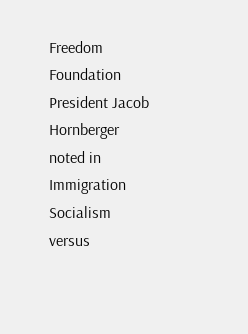Freedom Foundation President Jacob Hornberger noted in Immigration Socialism versus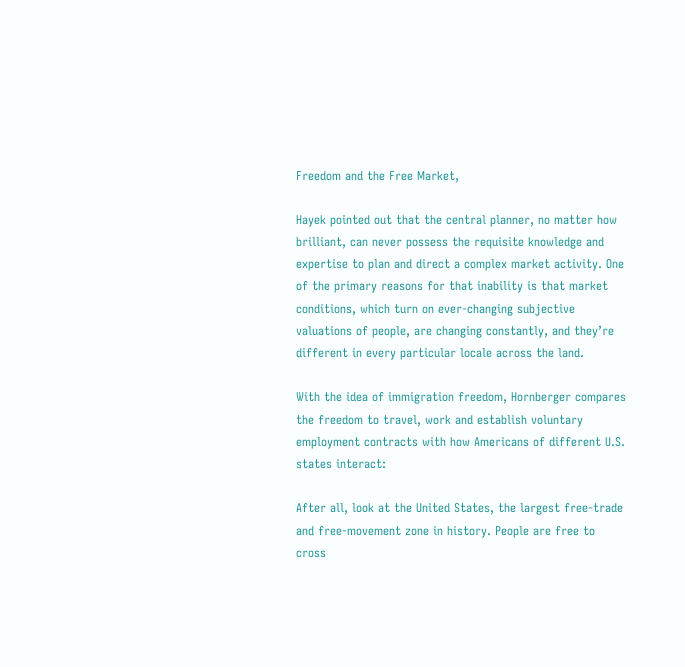Freedom and the Free Market,

Hayek pointed out that the central planner, no matter how brilliant, can never possess the requisite knowledge and expertise to plan and direct a complex market activity. One of the primary reasons for that inability is that market conditions, which turn on ever-changing subjective valuations of people, are changing constantly, and they’re different in every particular locale across the land.

With the idea of immigration freedom, Hornberger compares the freedom to travel, work and establish voluntary employment contracts with how Americans of different U.S. states interact:

After all, look at the United States, the largest free-trade and free-movement zone in history. People are free to cross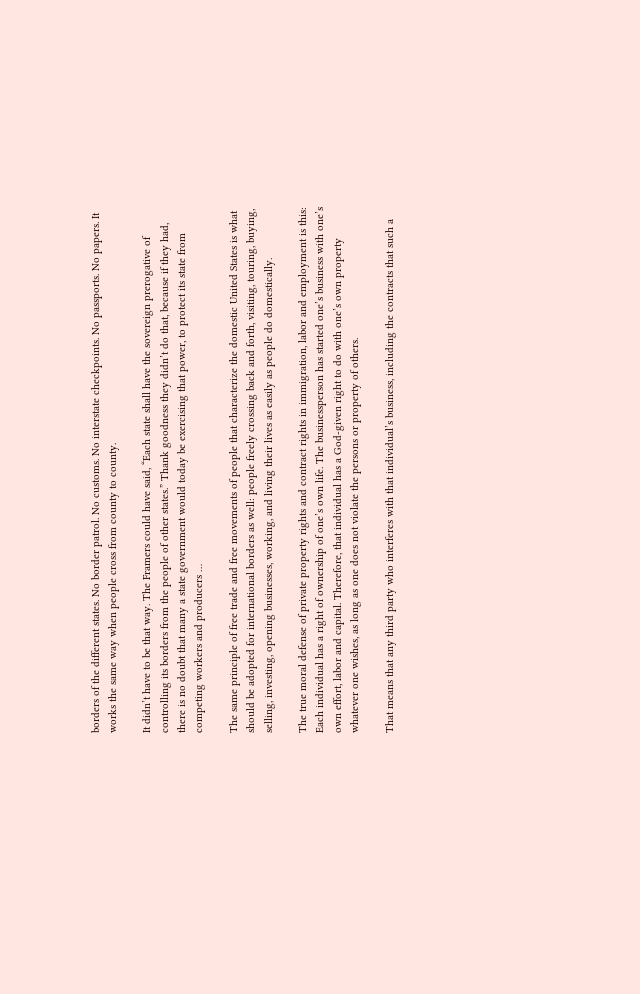borders of the different states. No border patrol. No customs. No interstate checkpoints. No passports. No papers. It works the same way when people cross from county to county.

It didn’t have to be that way. The Framers could have said, “Each state shall have the sovereign prerogative of controlling its borders from the people of other states.” Thank goodness they didn’t do that, because if they had, there is no doubt that many a state government would today be exercising that power, to protect its state from competing workers and producers …

The same principle of free trade and free movements of people that characterize the domestic United States is what should be adopted for international borders as well: people freely crossing back and forth, visiting, touring, buying, selling, investing, opening businesses, working, and living their lives as easily as people do domestically.

The true moral defense of private property rights and contract rights in immigration, labor and employment is this: Each individual has a right of ownership of one’s own life. The businessperson has started one’s business with one’s own effort, labor and capital. Therefore, that individual has a God-given right to do with one’s own property whatever one wishes, as long as one does not violate the persons or property of others.

That means that any third party who interferes with that individual’s business, including the contracts that such a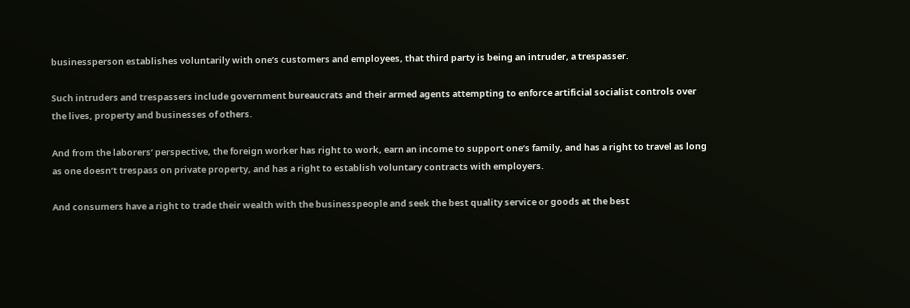businessperson establishes voluntarily with one’s customers and employees, that third party is being an intruder, a trespasser.

Such intruders and trespassers include government bureaucrats and their armed agents attempting to enforce artificial socialist controls over the lives, property and businesses of others.

And from the laborers’ perspective, the foreign worker has right to work, earn an income to support one’s family, and has a right to travel as long as one doesn’t trespass on private property, and has a right to establish voluntary contracts with employers.

And consumers have a right to trade their wealth with the businesspeople and seek the best quality service or goods at the best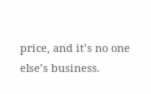price, and it’s no one else’s business.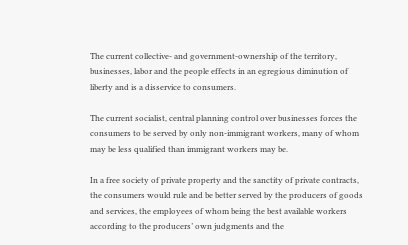The current collective- and government-ownership of the territory, businesses, labor and the people effects in an egregious diminution of liberty and is a disservice to consumers.

The current socialist, central planning control over businesses forces the consumers to be served by only non-immigrant workers, many of whom may be less qualified than immigrant workers may be.

In a free society of private property and the sanctity of private contracts, the consumers would rule and be better served by the producers of goods and services, the employees of whom being the best available workers according to the producers’ own judgments and the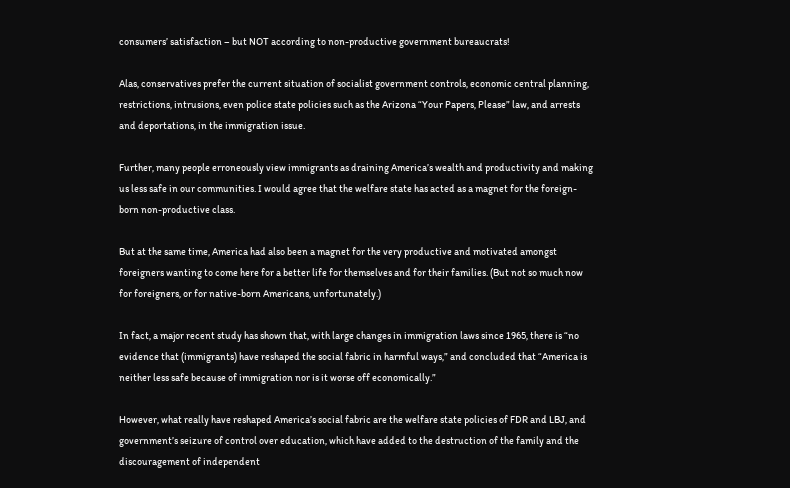consumers’ satisfaction – but NOT according to non-productive government bureaucrats!

Alas, conservatives prefer the current situation of socialist government controls, economic central planning, restrictions, intrusions, even police state policies such as the Arizona “Your Papers, Please” law, and arrests and deportations, in the immigration issue.

Further, many people erroneously view immigrants as draining America’s wealth and productivity and making us less safe in our communities. I would agree that the welfare state has acted as a magnet for the foreign-born non-productive class.

But at the same time, America had also been a magnet for the very productive and motivated amongst foreigners wanting to come here for a better life for themselves and for their families. (But not so much now for foreigners, or for native-born Americans, unfortunately.)

In fact, a major recent study has shown that, with large changes in immigration laws since 1965, there is “no evidence that (immigrants) have reshaped the social fabric in harmful ways,” and concluded that “America is neither less safe because of immigration nor is it worse off economically.”

However, what really have reshaped America’s social fabric are the welfare state policies of FDR and LBJ, and government’s seizure of control over education, which have added to the destruction of the family and the discouragement of independent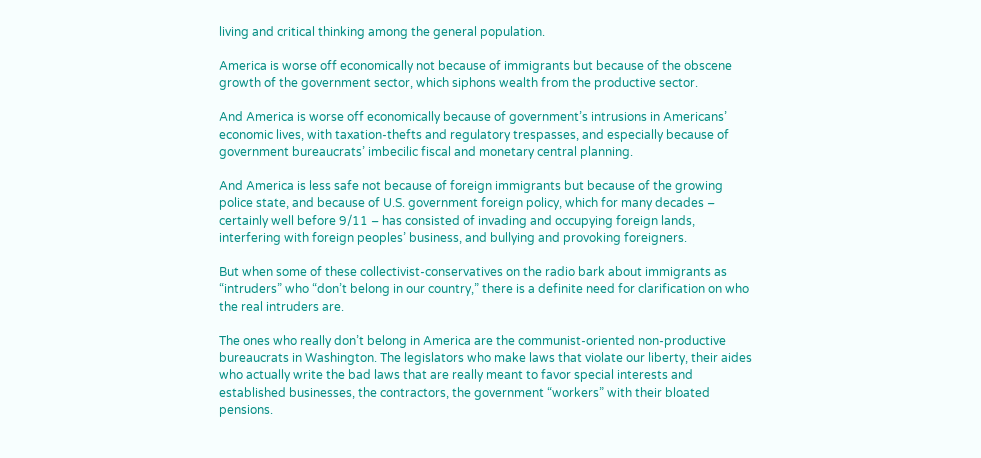living and critical thinking among the general population.

America is worse off economically not because of immigrants but because of the obscene growth of the government sector, which siphons wealth from the productive sector.

And America is worse off economically because of government’s intrusions in Americans’ economic lives, with taxation-thefts and regulatory trespasses, and especially because of government bureaucrats’ imbecilic fiscal and monetary central planning.

And America is less safe not because of foreign immigrants but because of the growing police state, and because of U.S. government foreign policy, which for many decades – certainly well before 9/11 – has consisted of invading and occupying foreign lands, interfering with foreign peoples’ business, and bullying and provoking foreigners.

But when some of these collectivist-conservatives on the radio bark about immigrants as “intruders” who “don’t belong in our country,” there is a definite need for clarification on who the real intruders are.

The ones who really don’t belong in America are the communist-oriented non-productive bureaucrats in Washington. The legislators who make laws that violate our liberty, their aides who actually write the bad laws that are really meant to favor special interests and established businesses, the contractors, the government “workers” with their bloated pensions.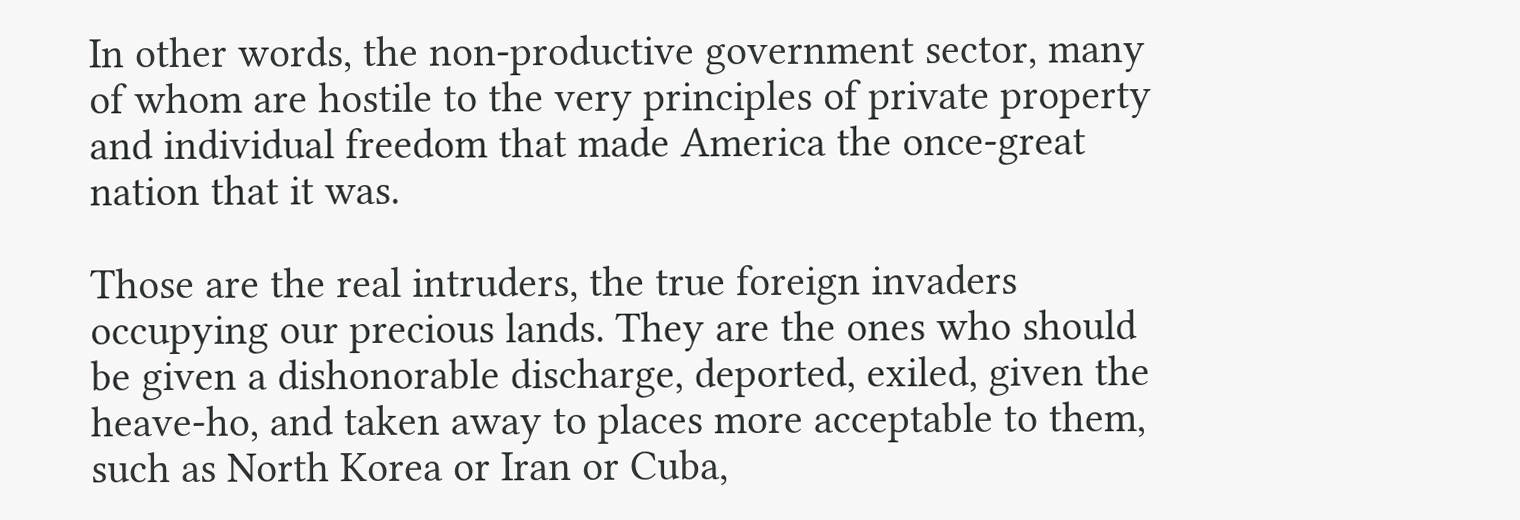In other words, the non-productive government sector, many of whom are hostile to the very principles of private property and individual freedom that made America the once-great nation that it was.

Those are the real intruders, the true foreign invaders occupying our precious lands. They are the ones who should be given a dishonorable discharge, deported, exiled, given the heave-ho, and taken away to places more acceptable to them, such as North Korea or Iran or Cuba,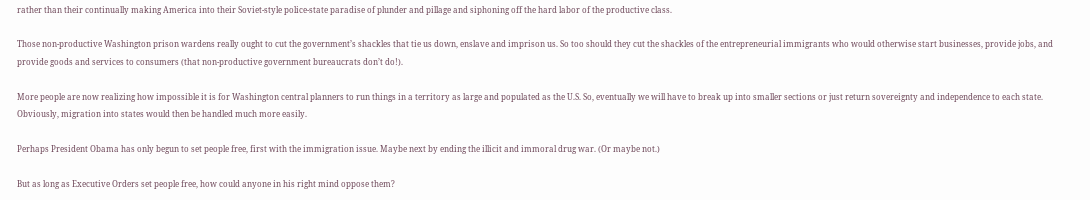rather than their continually making America into their Soviet-style police-state paradise of plunder and pillage and siphoning off the hard labor of the productive class.

Those non-productive Washington prison wardens really ought to cut the government’s shackles that tie us down, enslave and imprison us. So too should they cut the shackles of the entrepreneurial immigrants who would otherwise start businesses, provide jobs, and provide goods and services to consumers (that non-productive government bureaucrats don’t do!).

More people are now realizing how impossible it is for Washington central planners to run things in a territory as large and populated as the U.S. So, eventually we will have to break up into smaller sections or just return sovereignty and independence to each state. Obviously, migration into states would then be handled much more easily.

Perhaps President Obama has only begun to set people free, first with the immigration issue. Maybe next by ending the illicit and immoral drug war. (Or maybe not.)

But as long as Executive Orders set people free, how could anyone in his right mind oppose them?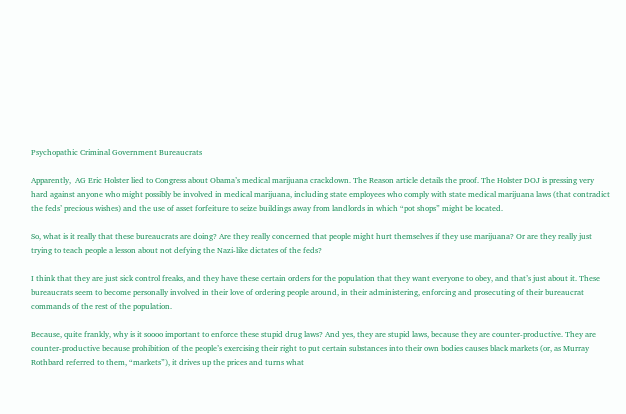Psychopathic Criminal Government Bureaucrats

Apparently,  AG Eric Holster lied to Congress about Obama’s medical marijuana crackdown. The Reason article details the proof. The Holster DOJ is pressing very hard against anyone who might possibly be involved in medical marijuana, including state employees who comply with state medical marijuana laws (that contradict the feds’ precious wishes) and the use of asset forfeiture to seize buildings away from landlords in which “pot shops” might be located.

So, what is it really that these bureaucrats are doing? Are they really concerned that people might hurt themselves if they use marijuana? Or are they really just trying to teach people a lesson about not defying the Nazi-like dictates of the feds?

I think that they are just sick control freaks, and they have these certain orders for the population that they want everyone to obey, and that’s just about it. These bureaucrats seem to become personally involved in their love of ordering people around, in their administering, enforcing and prosecuting of their bureaucrat commands of the rest of the population.

Because, quite frankly, why is it soooo important to enforce these stupid drug laws? And yes, they are stupid laws, because they are counter-productive. They are counter-productive because prohibition of the people’s exercising their right to put certain substances into their own bodies causes black markets (or, as Murray Rothbard referred to them, “markets”), it drives up the prices and turns what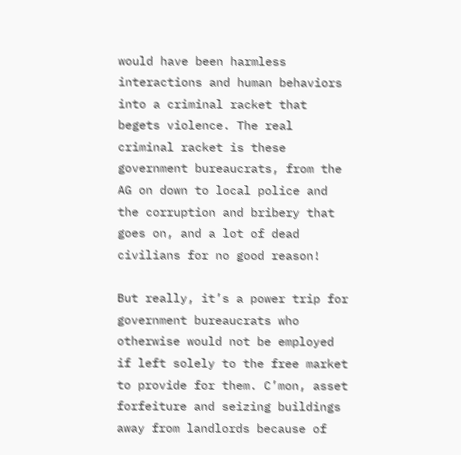would have been harmless interactions and human behaviors into a criminal racket that begets violence. The real criminal racket is these government bureaucrats, from the AG on down to local police and the corruption and bribery that goes on, and a lot of dead civilians for no good reason!

But really, it’s a power trip for government bureaucrats who otherwise would not be employed if left solely to the free market to provide for them. C’mon, asset forfeiture and seizing buildings away from landlords because of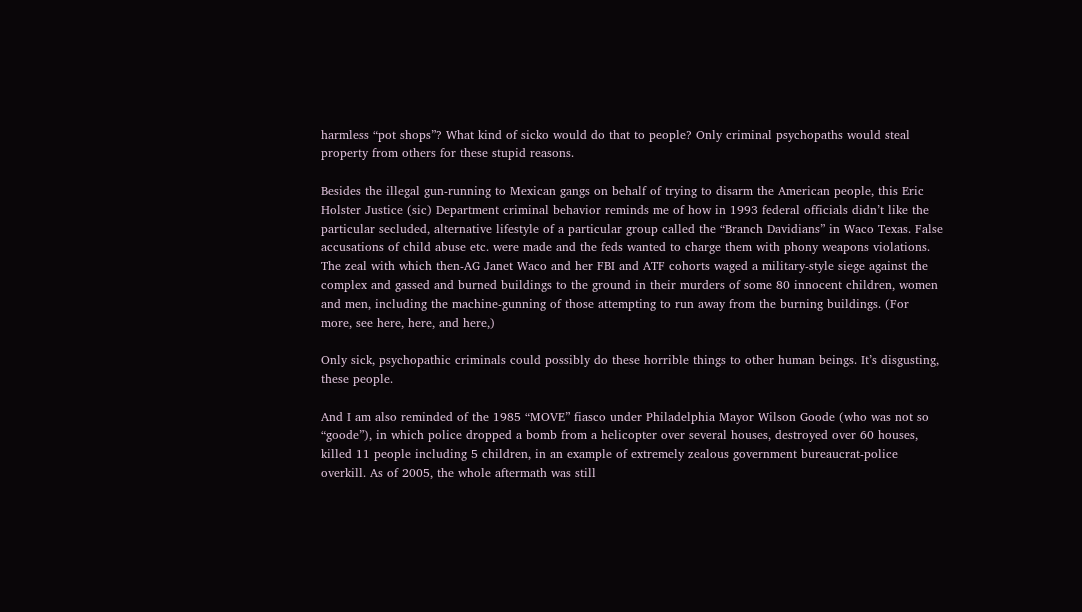harmless “pot shops”? What kind of sicko would do that to people? Only criminal psychopaths would steal property from others for these stupid reasons.

Besides the illegal gun-running to Mexican gangs on behalf of trying to disarm the American people, this Eric Holster Justice (sic) Department criminal behavior reminds me of how in 1993 federal officials didn’t like the particular secluded, alternative lifestyle of a particular group called the “Branch Davidians” in Waco Texas. False accusations of child abuse etc. were made and the feds wanted to charge them with phony weapons violations. The zeal with which then-AG Janet Waco and her FBI and ATF cohorts waged a military-style siege against the complex and gassed and burned buildings to the ground in their murders of some 80 innocent children, women and men, including the machine-gunning of those attempting to run away from the burning buildings. (For more, see here, here, and here,)

Only sick, psychopathic criminals could possibly do these horrible things to other human beings. It’s disgusting, these people.

And I am also reminded of the 1985 “MOVE” fiasco under Philadelphia Mayor Wilson Goode (who was not so “goode”), in which police dropped a bomb from a helicopter over several houses, destroyed over 60 houses, killed 11 people including 5 children, in an example of extremely zealous government bureaucrat-police overkill. As of 2005, the whole aftermath was still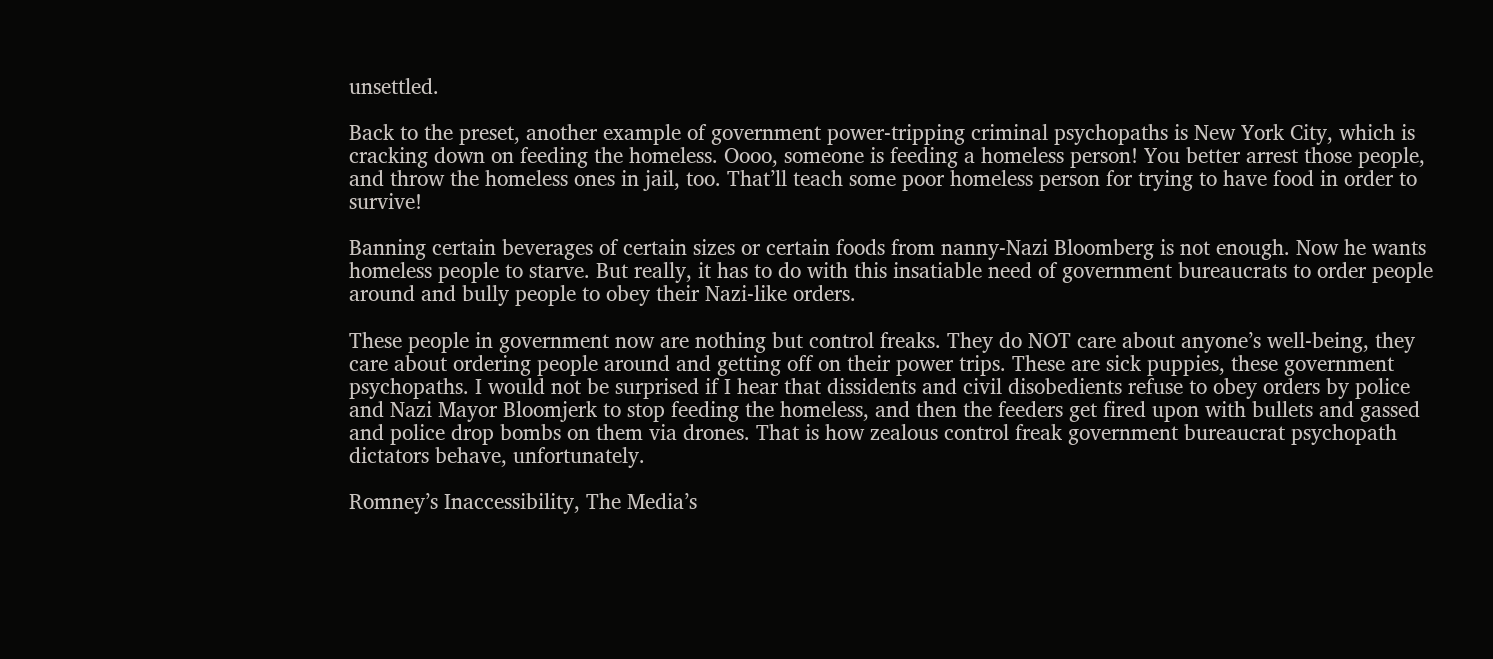unsettled.

Back to the preset, another example of government power-tripping criminal psychopaths is New York City, which is cracking down on feeding the homeless. Oooo, someone is feeding a homeless person! You better arrest those people, and throw the homeless ones in jail, too. That’ll teach some poor homeless person for trying to have food in order to survive!

Banning certain beverages of certain sizes or certain foods from nanny-Nazi Bloomberg is not enough. Now he wants homeless people to starve. But really, it has to do with this insatiable need of government bureaucrats to order people around and bully people to obey their Nazi-like orders.

These people in government now are nothing but control freaks. They do NOT care about anyone’s well-being, they care about ordering people around and getting off on their power trips. These are sick puppies, these government psychopaths. I would not be surprised if I hear that dissidents and civil disobedients refuse to obey orders by police and Nazi Mayor Bloomjerk to stop feeding the homeless, and then the feeders get fired upon with bullets and gassed and police drop bombs on them via drones. That is how zealous control freak government bureaucrat psychopath dictators behave, unfortunately.

Romney’s Inaccessibility, The Media’s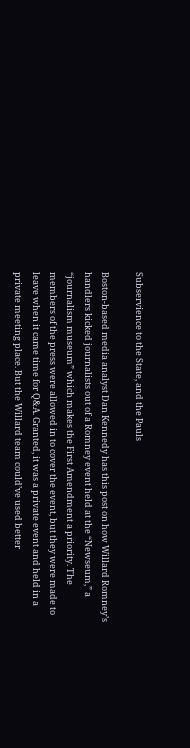Subservience to the State, and the Pauls

Boston-based media analyst Dan Kennedy has this post on how Willard Romney’s handlers kicked journalists out of a Romney event held at the “Newseum,” a “journalism museum” which makes the First Amendment a priority. The members of the press were allowed in to cover the event, but they were made to leave when it came time for Q&A. Granted, it was a private event and held in a private meeting place. But the Willard team could’ve used better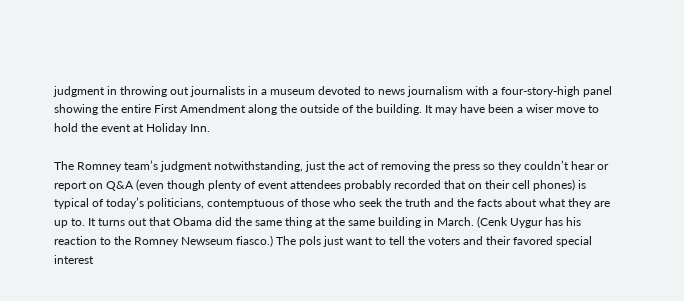judgment in throwing out journalists in a museum devoted to news journalism with a four-story-high panel showing the entire First Amendment along the outside of the building. It may have been a wiser move to hold the event at Holiday Inn.

The Romney team’s judgment notwithstanding, just the act of removing the press so they couldn’t hear or report on Q&A (even though plenty of event attendees probably recorded that on their cell phones) is typical of today’s politicians, contemptuous of those who seek the truth and the facts about what they are up to. It turns out that Obama did the same thing at the same building in March. (Cenk Uygur has his reaction to the Romney Newseum fiasco.) The pols just want to tell the voters and their favored special interest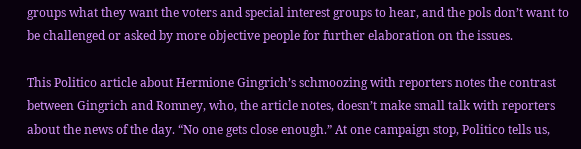groups what they want the voters and special interest groups to hear, and the pols don’t want to be challenged or asked by more objective people for further elaboration on the issues.

This Politico article about Hermione Gingrich’s schmoozing with reporters notes the contrast between Gingrich and Romney, who, the article notes, doesn’t make small talk with reporters about the news of the day. “No one gets close enough.” At one campaign stop, Politico tells us,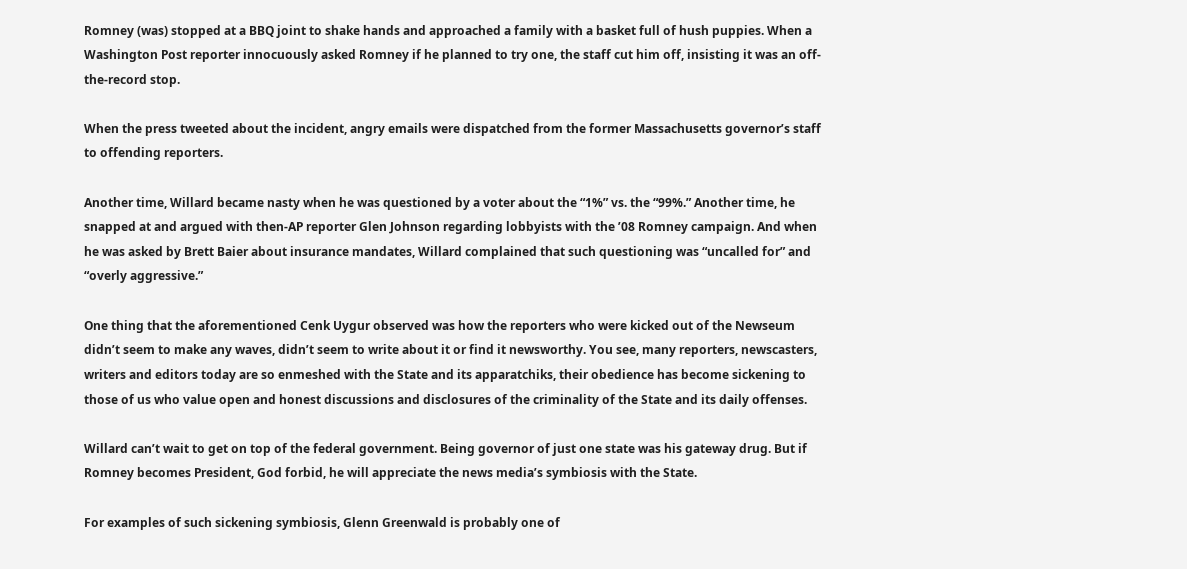Romney (was) stopped at a BBQ joint to shake hands and approached a family with a basket full of hush puppies. When a Washington Post reporter innocuously asked Romney if he planned to try one, the staff cut him off, insisting it was an off-the-record stop.

When the press tweeted about the incident, angry emails were dispatched from the former Massachusetts governor’s staff to offending reporters.

Another time, Willard became nasty when he was questioned by a voter about the “1%” vs. the “99%.” Another time, he snapped at and argued with then-AP reporter Glen Johnson regarding lobbyists with the ’08 Romney campaign. And when he was asked by Brett Baier about insurance mandates, Willard complained that such questioning was “uncalled for” and “overly aggressive.”

One thing that the aforementioned Cenk Uygur observed was how the reporters who were kicked out of the Newseum didn’t seem to make any waves, didn’t seem to write about it or find it newsworthy. You see, many reporters, newscasters, writers and editors today are so enmeshed with the State and its apparatchiks, their obedience has become sickening to those of us who value open and honest discussions and disclosures of the criminality of the State and its daily offenses.

Willard can’t wait to get on top of the federal government. Being governor of just one state was his gateway drug. But if Romney becomes President, God forbid, he will appreciate the news media’s symbiosis with the State.

For examples of such sickening symbiosis, Glenn Greenwald is probably one of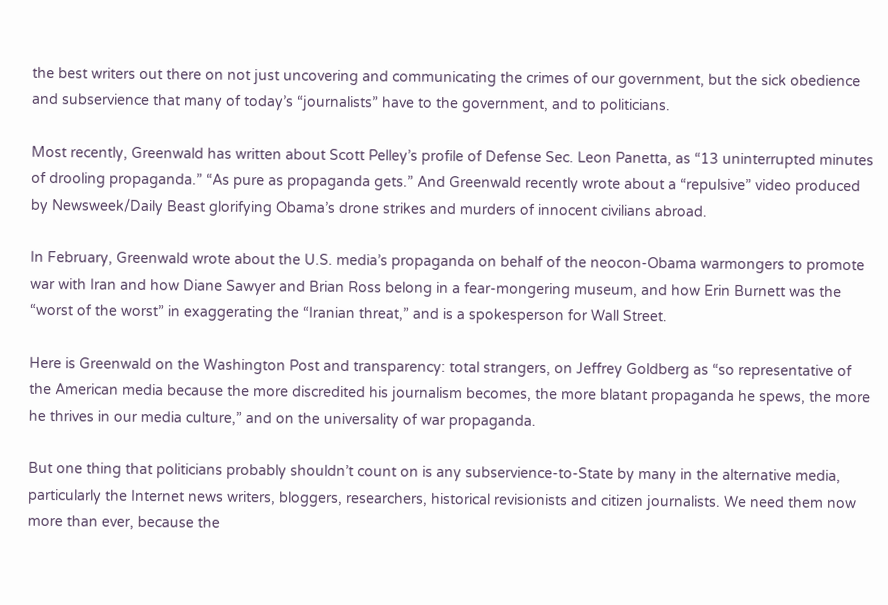the best writers out there on not just uncovering and communicating the crimes of our government, but the sick obedience and subservience that many of today’s “journalists” have to the government, and to politicians.

Most recently, Greenwald has written about Scott Pelley’s profile of Defense Sec. Leon Panetta, as “13 uninterrupted minutes of drooling propaganda.” “As pure as propaganda gets.” And Greenwald recently wrote about a “repulsive” video produced by Newsweek/Daily Beast glorifying Obama’s drone strikes and murders of innocent civilians abroad.

In February, Greenwald wrote about the U.S. media’s propaganda on behalf of the neocon-Obama warmongers to promote war with Iran and how Diane Sawyer and Brian Ross belong in a fear-mongering museum, and how Erin Burnett was the “worst of the worst” in exaggerating the “Iranian threat,” and is a spokesperson for Wall Street.

Here is Greenwald on the Washington Post and transparency: total strangers, on Jeffrey Goldberg as “so representative of the American media because the more discredited his journalism becomes, the more blatant propaganda he spews, the more he thrives in our media culture,” and on the universality of war propaganda.

But one thing that politicians probably shouldn’t count on is any subservience-to-State by many in the alternative media, particularly the Internet news writers, bloggers, researchers, historical revisionists and citizen journalists. We need them now more than ever, because the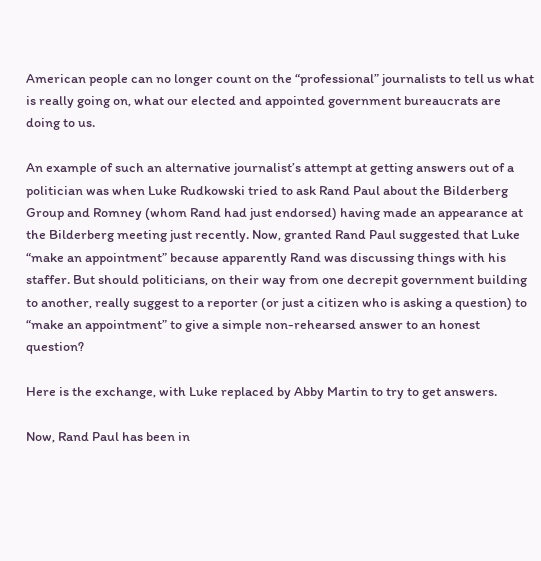American people can no longer count on the “professional” journalists to tell us what is really going on, what our elected and appointed government bureaucrats are doing to us.

An example of such an alternative journalist’s attempt at getting answers out of a politician was when Luke Rudkowski tried to ask Rand Paul about the Bilderberg Group and Romney (whom Rand had just endorsed) having made an appearance at the Bilderberg meeting just recently. Now, granted Rand Paul suggested that Luke “make an appointment” because apparently Rand was discussing things with his staffer. But should politicians, on their way from one decrepit government building to another, really suggest to a reporter (or just a citizen who is asking a question) to “make an appointment” to give a simple non-rehearsed answer to an honest question?

Here is the exchange, with Luke replaced by Abby Martin to try to get answers.

Now, Rand Paul has been in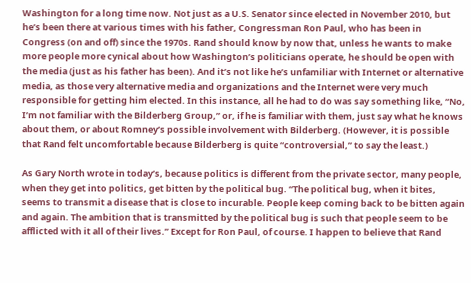Washington for a long time now. Not just as a U.S. Senator since elected in November 2010, but he’s been there at various times with his father, Congressman Ron Paul, who has been in Congress (on and off) since the 1970s. Rand should know by now that, unless he wants to make more people more cynical about how Washington’s politicians operate, he should be open with the media (just as his father has been). And it’s not like he’s unfamiliar with Internet or alternative media, as those very alternative media and organizations and the Internet were very much responsible for getting him elected. In this instance, all he had to do was say something like, “No, I’m not familiar with the Bilderberg Group,” or, if he is familiar with them, just say what he knows about them, or about Romney’s possible involvement with Bilderberg. (However, it is possible that Rand felt uncomfortable because Bilderberg is quite “controversial,” to say the least.)

As Gary North wrote in today’s, because politics is different from the private sector, many people, when they get into politics, get bitten by the political bug. “The political bug, when it bites, seems to transmit a disease that is close to incurable. People keep coming back to be bitten again and again. The ambition that is transmitted by the political bug is such that people seem to be afflicted with it all of their lives.” Except for Ron Paul, of course. I happen to believe that Rand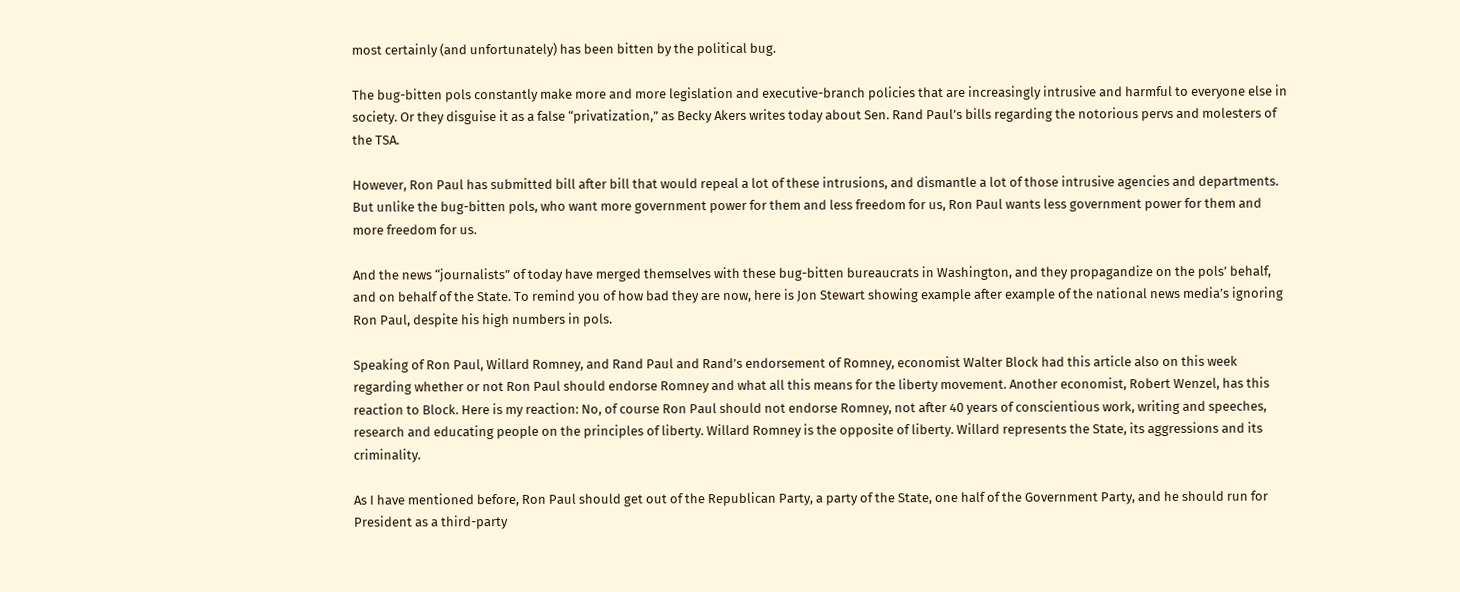most certainly (and unfortunately) has been bitten by the political bug.

The bug-bitten pols constantly make more and more legislation and executive-branch policies that are increasingly intrusive and harmful to everyone else in society. Or they disguise it as a false “privatization,” as Becky Akers writes today about Sen. Rand Paul’s bills regarding the notorious pervs and molesters of the TSA.

However, Ron Paul has submitted bill after bill that would repeal a lot of these intrusions, and dismantle a lot of those intrusive agencies and departments. But unlike the bug-bitten pols, who want more government power for them and less freedom for us, Ron Paul wants less government power for them and more freedom for us.

And the news “journalists” of today have merged themselves with these bug-bitten bureaucrats in Washington, and they propagandize on the pols’ behalf, and on behalf of the State. To remind you of how bad they are now, here is Jon Stewart showing example after example of the national news media’s ignoring Ron Paul, despite his high numbers in pols.

Speaking of Ron Paul, Willard Romney, and Rand Paul and Rand’s endorsement of Romney, economist Walter Block had this article also on this week regarding whether or not Ron Paul should endorse Romney and what all this means for the liberty movement. Another economist, Robert Wenzel, has this reaction to Block. Here is my reaction: No, of course Ron Paul should not endorse Romney, not after 40 years of conscientious work, writing and speeches, research and educating people on the principles of liberty. Willard Romney is the opposite of liberty. Willard represents the State, its aggressions and its criminality.

As I have mentioned before, Ron Paul should get out of the Republican Party, a party of the State, one half of the Government Party, and he should run for President as a third-party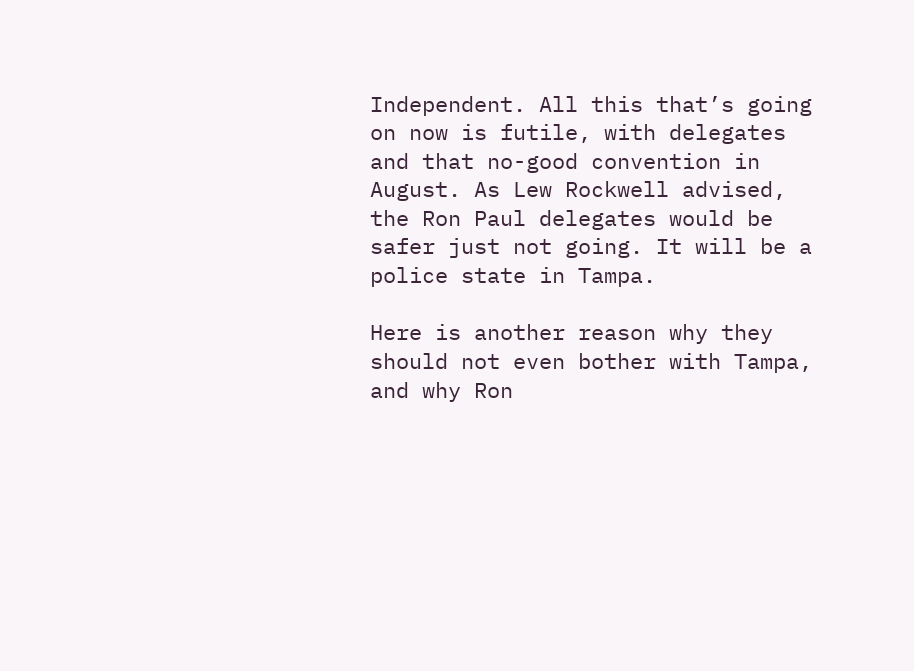Independent. All this that’s going on now is futile, with delegates and that no-good convention in August. As Lew Rockwell advised, the Ron Paul delegates would be safer just not going. It will be a police state in Tampa.

Here is another reason why they should not even bother with Tampa, and why Ron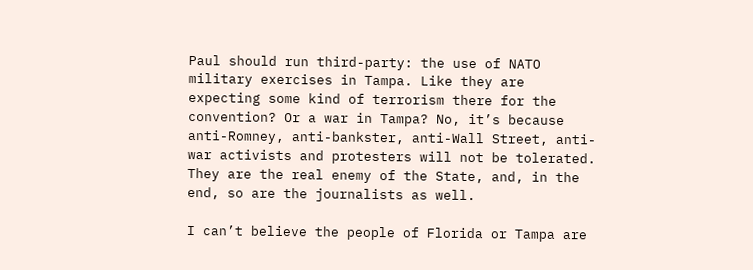Paul should run third-party: the use of NATO military exercises in Tampa. Like they are expecting some kind of terrorism there for the convention? Or a war in Tampa? No, it’s because anti-Romney, anti-bankster, anti-Wall Street, anti-war activists and protesters will not be tolerated. They are the real enemy of the State, and, in the end, so are the journalists as well.

I can’t believe the people of Florida or Tampa are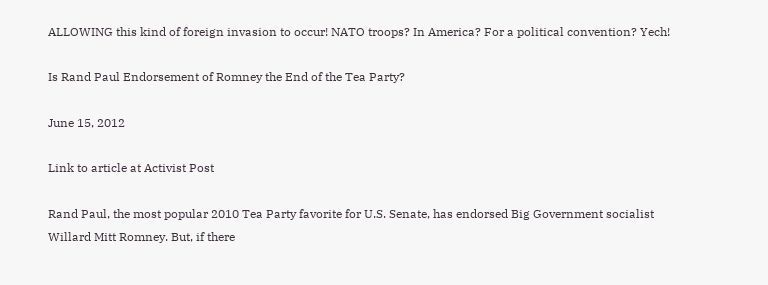ALLOWING this kind of foreign invasion to occur! NATO troops? In America? For a political convention? Yech!

Is Rand Paul Endorsement of Romney the End of the Tea Party?

June 15, 2012

Link to article at Activist Post

Rand Paul, the most popular 2010 Tea Party favorite for U.S. Senate, has endorsed Big Government socialist Willard Mitt Romney. But, if there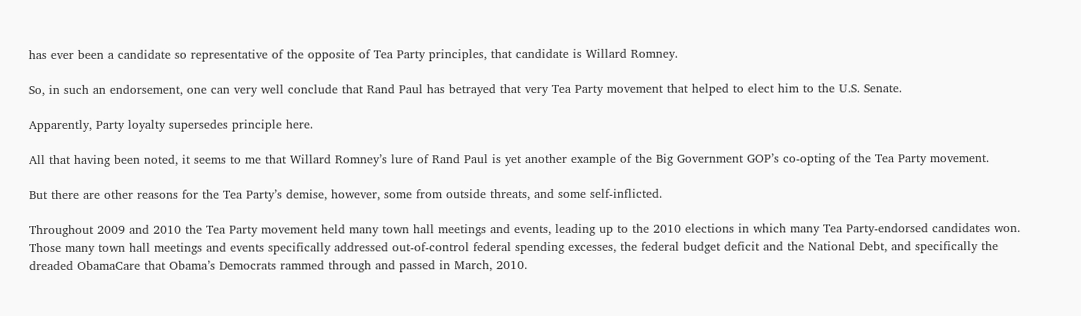has ever been a candidate so representative of the opposite of Tea Party principles, that candidate is Willard Romney.

So, in such an endorsement, one can very well conclude that Rand Paul has betrayed that very Tea Party movement that helped to elect him to the U.S. Senate.

Apparently, Party loyalty supersedes principle here.

All that having been noted, it seems to me that Willard Romney’s lure of Rand Paul is yet another example of the Big Government GOP’s co-opting of the Tea Party movement.

But there are other reasons for the Tea Party’s demise, however, some from outside threats, and some self-inflicted.

Throughout 2009 and 2010 the Tea Party movement held many town hall meetings and events, leading up to the 2010 elections in which many Tea Party-endorsed candidates won. Those many town hall meetings and events specifically addressed out-of-control federal spending excesses, the federal budget deficit and the National Debt, and specifically the dreaded ObamaCare that Obama’s Democrats rammed through and passed in March, 2010.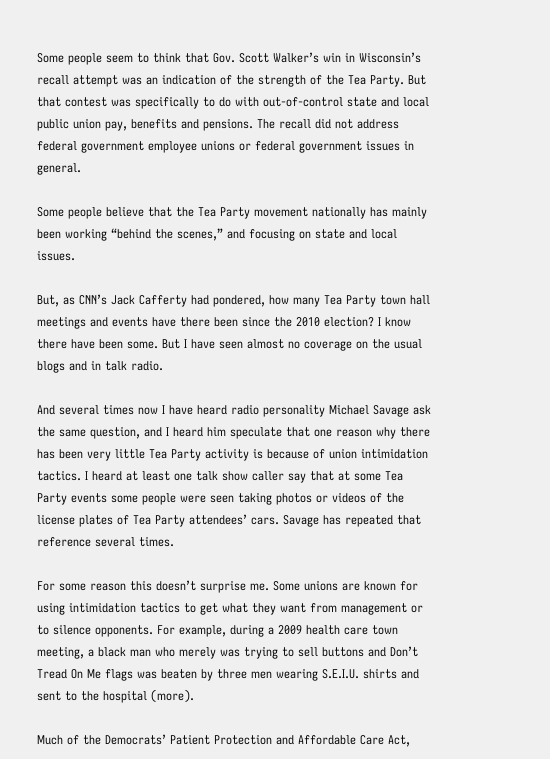Some people seem to think that Gov. Scott Walker’s win in Wisconsin’s recall attempt was an indication of the strength of the Tea Party. But that contest was specifically to do with out-of-control state and local public union pay, benefits and pensions. The recall did not address federal government employee unions or federal government issues in general.

Some people believe that the Tea Party movement nationally has mainly been working “behind the scenes,” and focusing on state and local issues.

But, as CNN’s Jack Cafferty had pondered, how many Tea Party town hall meetings and events have there been since the 2010 election? I know there have been some. But I have seen almost no coverage on the usual blogs and in talk radio.

And several times now I have heard radio personality Michael Savage ask the same question, and I heard him speculate that one reason why there has been very little Tea Party activity is because of union intimidation tactics. I heard at least one talk show caller say that at some Tea Party events some people were seen taking photos or videos of the license plates of Tea Party attendees’ cars. Savage has repeated that reference several times.

For some reason this doesn’t surprise me. Some unions are known for using intimidation tactics to get what they want from management or to silence opponents. For example, during a 2009 health care town meeting, a black man who merely was trying to sell buttons and Don’t Tread On Me flags was beaten by three men wearing S.E.I.U. shirts and sent to the hospital (more).

Much of the Democrats’ Patient Protection and Affordable Care Act,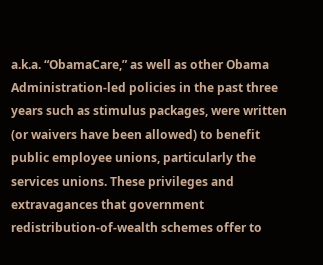a.k.a. “ObamaCare,” as well as other Obama Administration-led policies in the past three years such as stimulus packages, were written (or waivers have been allowed) to benefit public employee unions, particularly the services unions. These privileges and extravagances that government redistribution-of-wealth schemes offer to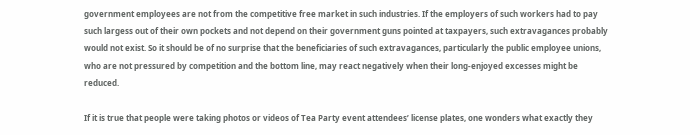government employees are not from the competitive free market in such industries. If the employers of such workers had to pay such largess out of their own pockets and not depend on their government guns pointed at taxpayers, such extravagances probably would not exist. So it should be of no surprise that the beneficiaries of such extravagances, particularly the public employee unions, who are not pressured by competition and the bottom line, may react negatively when their long-enjoyed excesses might be reduced.

If it is true that people were taking photos or videos of Tea Party event attendees’ license plates, one wonders what exactly they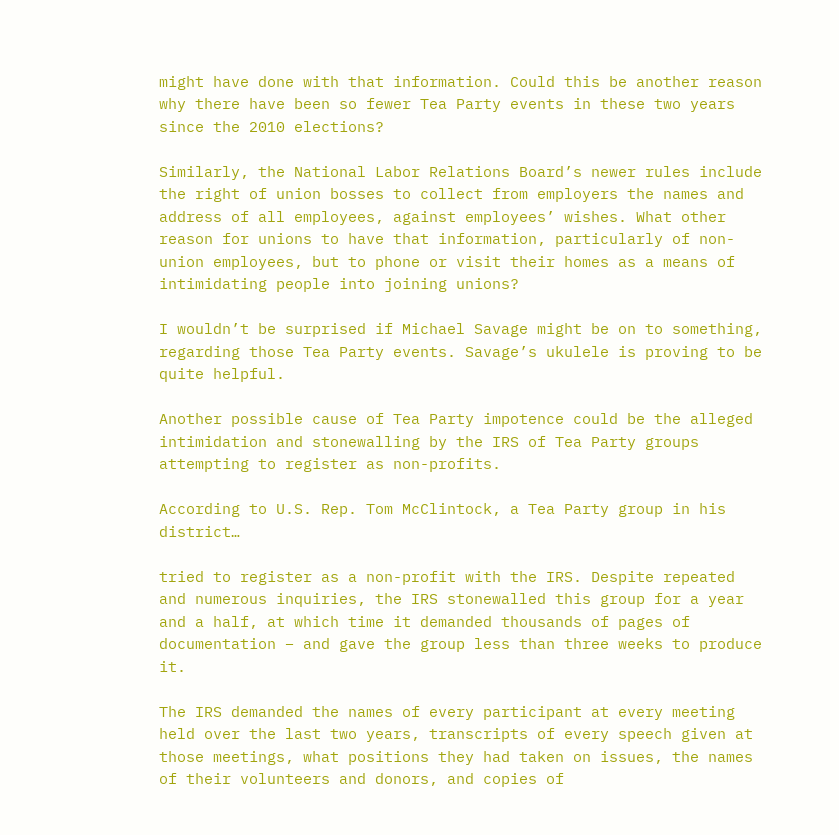might have done with that information. Could this be another reason why there have been so fewer Tea Party events in these two years since the 2010 elections?

Similarly, the National Labor Relations Board’s newer rules include the right of union bosses to collect from employers the names and address of all employees, against employees’ wishes. What other reason for unions to have that information, particularly of non-union employees, but to phone or visit their homes as a means of intimidating people into joining unions?

I wouldn’t be surprised if Michael Savage might be on to something, regarding those Tea Party events. Savage’s ukulele is proving to be quite helpful.

Another possible cause of Tea Party impotence could be the alleged intimidation and stonewalling by the IRS of Tea Party groups attempting to register as non-profits.

According to U.S. Rep. Tom McClintock, a Tea Party group in his district…

tried to register as a non-profit with the IRS. Despite repeated and numerous inquiries, the IRS stonewalled this group for a year and a half, at which time it demanded thousands of pages of documentation – and gave the group less than three weeks to produce it.

The IRS demanded the names of every participant at every meeting held over the last two years, transcripts of every speech given at those meetings, what positions they had taken on issues, the names of their volunteers and donors, and copies of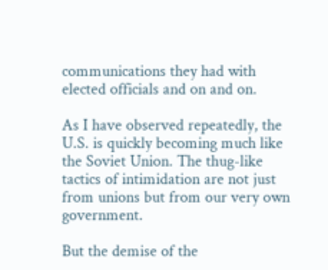communications they had with elected officials and on and on.

As I have observed repeatedly, the U.S. is quickly becoming much like the Soviet Union. The thug-like tactics of intimidation are not just from unions but from our very own government.

But the demise of the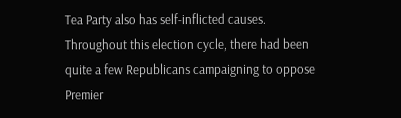Tea Party also has self-inflicted causes. Throughout this election cycle, there had been quite a few Republicans campaigning to oppose Premier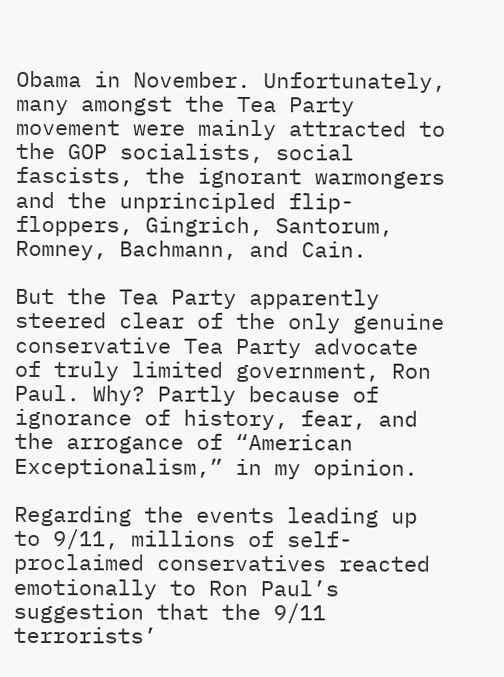Obama in November. Unfortunately, many amongst the Tea Party movement were mainly attracted to the GOP socialists, social fascists, the ignorant warmongers and the unprincipled flip-floppers, Gingrich, Santorum, Romney, Bachmann, and Cain.

But the Tea Party apparently steered clear of the only genuine conservative Tea Party advocate of truly limited government, Ron Paul. Why? Partly because of ignorance of history, fear, and the arrogance of “American Exceptionalism,” in my opinion.

Regarding the events leading up to 9/11, millions of self-proclaimed conservatives reacted emotionally to Ron Paul’s suggestion that the 9/11 terrorists’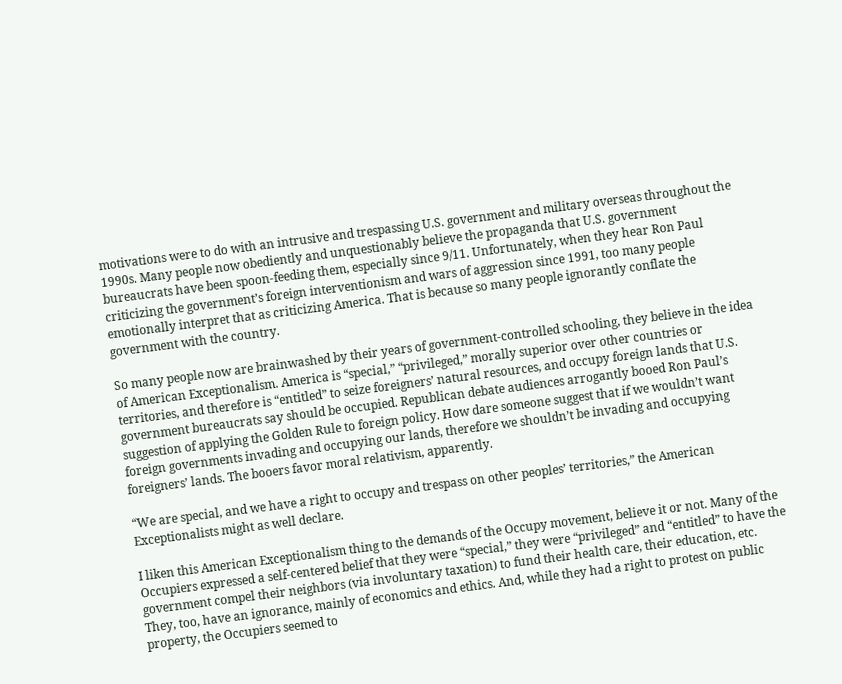motivations were to do with an intrusive and trespassing U.S. government and military overseas throughout the 1990s. Many people now obediently and unquestionably believe the propaganda that U.S. government bureaucrats have been spoon-feeding them, especially since 9/11. Unfortunately, when they hear Ron Paul criticizing the government’s foreign interventionism and wars of aggression since 1991, too many people emotionally interpret that as criticizing America. That is because so many people ignorantly conflate the government with the country.

So many people now are brainwashed by their years of government-controlled schooling, they believe in the idea of American Exceptionalism. America is “special,” “privileged,” morally superior over other countries or territories, and therefore is “entitled” to seize foreigners’ natural resources, and occupy foreign lands that U.S. government bureaucrats say should be occupied. Republican debate audiences arrogantly booed Ron Paul’s suggestion of applying the Golden Rule to foreign policy. How dare someone suggest that if we wouldn’t want foreign governments invading and occupying our lands, therefore we shouldn’t be invading and occupying foreigners’ lands. The booers favor moral relativism, apparently.

“We are special, and we have a right to occupy and trespass on other peoples’ territories,” the American Exceptionalists might as well declare.

I liken this American Exceptionalism thing to the demands of the Occupy movement, believe it or not. Many of the Occupiers expressed a self-centered belief that they were “special,” they were “privileged” and “entitled” to have the government compel their neighbors (via involuntary taxation) to fund their health care, their education, etc. They, too, have an ignorance, mainly of economics and ethics. And, while they had a right to protest on public property, the Occupiers seemed to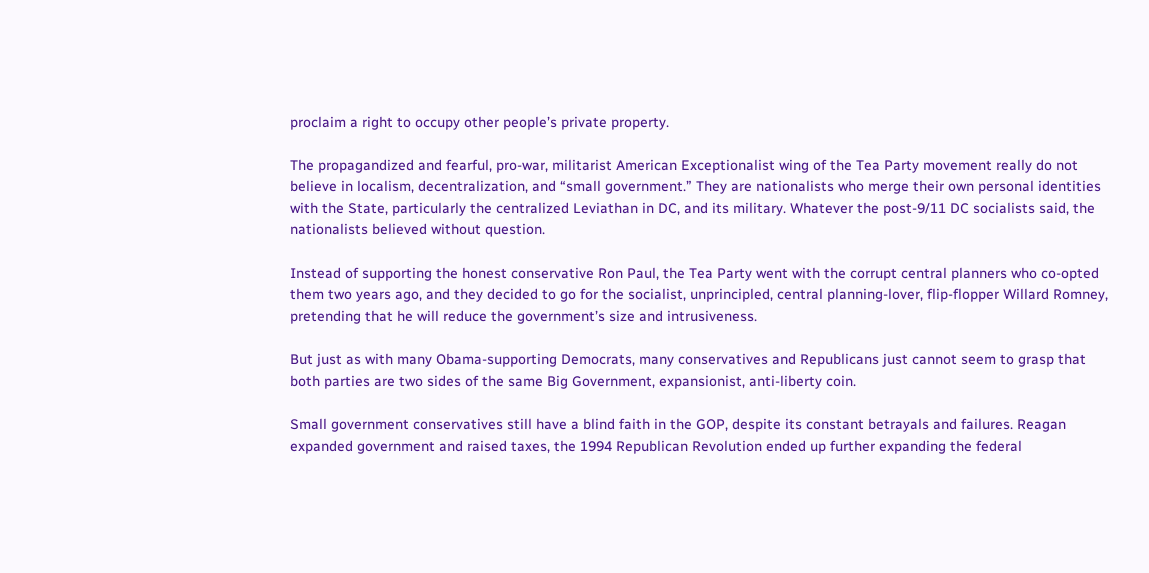proclaim a right to occupy other people’s private property.

The propagandized and fearful, pro-war, militarist American Exceptionalist wing of the Tea Party movement really do not believe in localism, decentralization, and “small government.” They are nationalists who merge their own personal identities with the State, particularly the centralized Leviathan in DC, and its military. Whatever the post-9/11 DC socialists said, the nationalists believed without question.

Instead of supporting the honest conservative Ron Paul, the Tea Party went with the corrupt central planners who co-opted them two years ago, and they decided to go for the socialist, unprincipled, central planning-lover, flip-flopper Willard Romney, pretending that he will reduce the government’s size and intrusiveness.

But just as with many Obama-supporting Democrats, many conservatives and Republicans just cannot seem to grasp that both parties are two sides of the same Big Government, expansionist, anti-liberty coin.

Small government conservatives still have a blind faith in the GOP, despite its constant betrayals and failures. Reagan expanded government and raised taxes, the 1994 Republican Revolution ended up further expanding the federal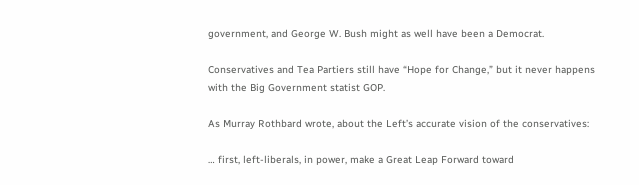government, and George W. Bush might as well have been a Democrat.

Conservatives and Tea Partiers still have “Hope for Change,” but it never happens with the Big Government statist GOP.

As Murray Rothbard wrote, about the Left’s accurate vision of the conservatives:

… first, left-liberals, in power, make a Great Leap Forward toward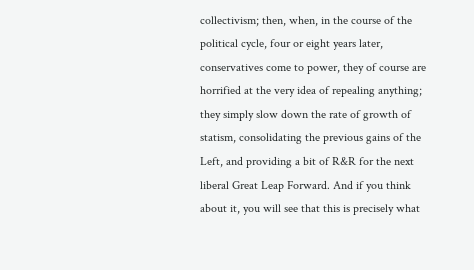collectivism; then, when, in the course of the political cycle, four or eight years later, conservatives come to power, they of course are horrified at the very idea of repealing anything; they simply slow down the rate of growth of statism, consolidating the previous gains of the Left, and providing a bit of R&R for the next liberal Great Leap Forward. And if you think about it, you will see that this is precisely what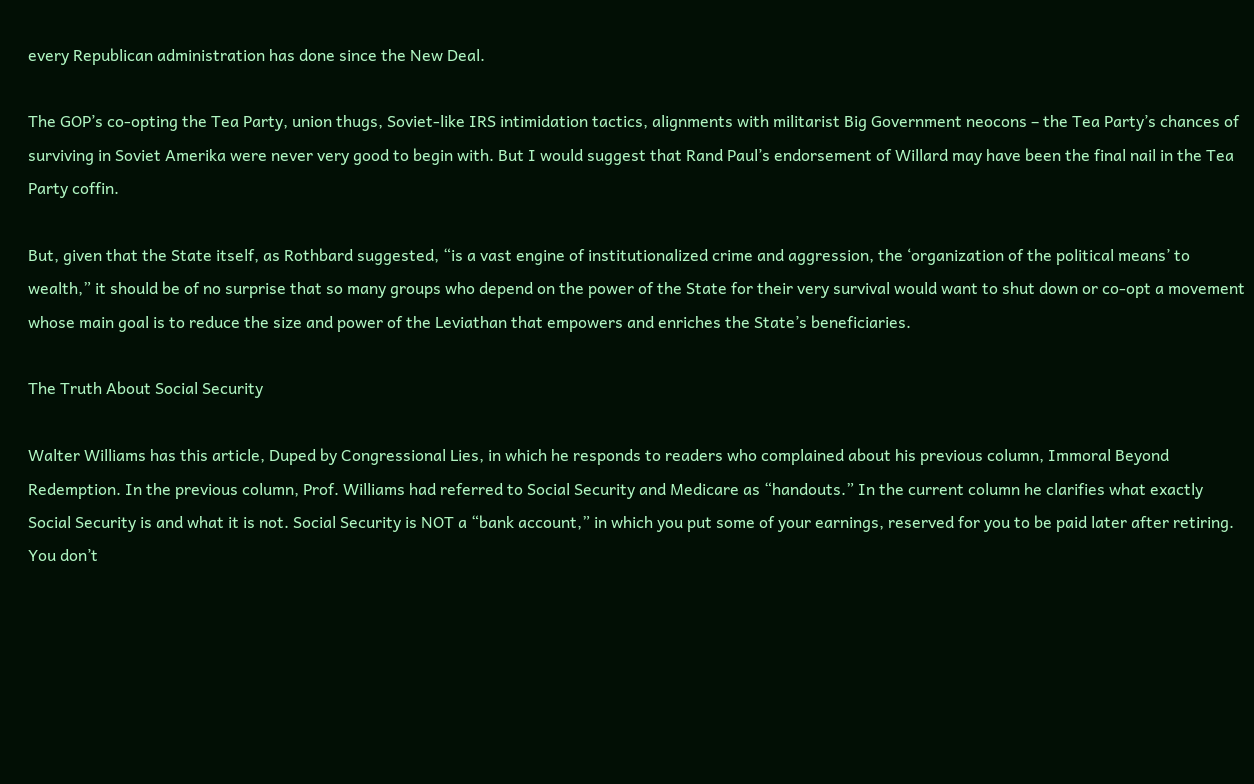every Republican administration has done since the New Deal.

The GOP’s co-opting the Tea Party, union thugs, Soviet-like IRS intimidation tactics, alignments with militarist Big Government neocons – the Tea Party’s chances of surviving in Soviet Amerika were never very good to begin with. But I would suggest that Rand Paul’s endorsement of Willard may have been the final nail in the Tea Party coffin.

But, given that the State itself, as Rothbard suggested, “is a vast engine of institutionalized crime and aggression, the ‘organization of the political means’ to wealth,” it should be of no surprise that so many groups who depend on the power of the State for their very survival would want to shut down or co-opt a movement whose main goal is to reduce the size and power of the Leviathan that empowers and enriches the State’s beneficiaries.

The Truth About Social Security

Walter Williams has this article, Duped by Congressional Lies, in which he responds to readers who complained about his previous column, Immoral Beyond Redemption. In the previous column, Prof. Williams had referred to Social Security and Medicare as “handouts.” In the current column he clarifies what exactly Social Security is and what it is not. Social Security is NOT a “bank account,” in which you put some of your earnings, reserved for you to be paid later after retiring. You don’t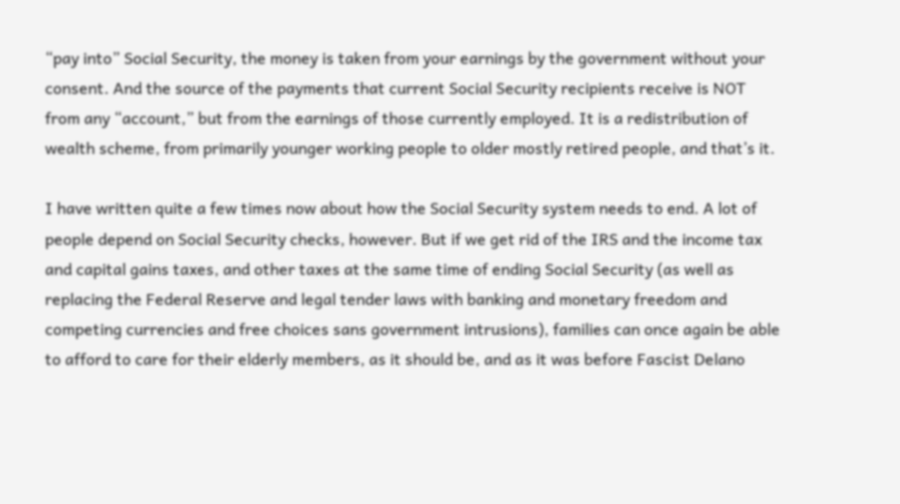“pay into” Social Security, the money is taken from your earnings by the government without your consent. And the source of the payments that current Social Security recipients receive is NOT from any “account,” but from the earnings of those currently employed. It is a redistribution of wealth scheme, from primarily younger working people to older mostly retired people, and that’s it.

I have written quite a few times now about how the Social Security system needs to end. A lot of people depend on Social Security checks, however. But if we get rid of the IRS and the income tax and capital gains taxes, and other taxes at the same time of ending Social Security (as well as replacing the Federal Reserve and legal tender laws with banking and monetary freedom and competing currencies and free choices sans government intrusions), families can once again be able to afford to care for their elderly members, as it should be, and as it was before Fascist Delano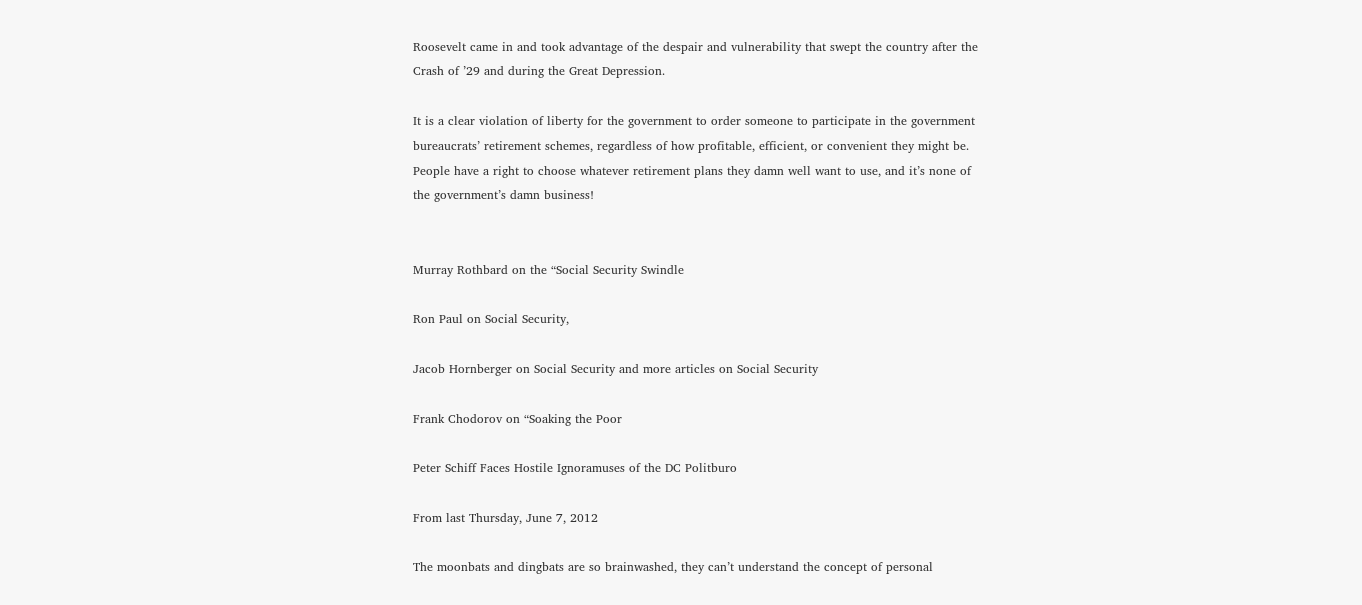Roosevelt came in and took advantage of the despair and vulnerability that swept the country after the Crash of ’29 and during the Great Depression.

It is a clear violation of liberty for the government to order someone to participate in the government bureaucrats’ retirement schemes, regardless of how profitable, efficient, or convenient they might be. People have a right to choose whatever retirement plans they damn well want to use, and it’s none of the government’s damn business!


Murray Rothbard on the “Social Security Swindle

Ron Paul on Social Security,

Jacob Hornberger on Social Security and more articles on Social Security

Frank Chodorov on “Soaking the Poor

Peter Schiff Faces Hostile Ignoramuses of the DC Politburo

From last Thursday, June 7, 2012

The moonbats and dingbats are so brainwashed, they can’t understand the concept of personal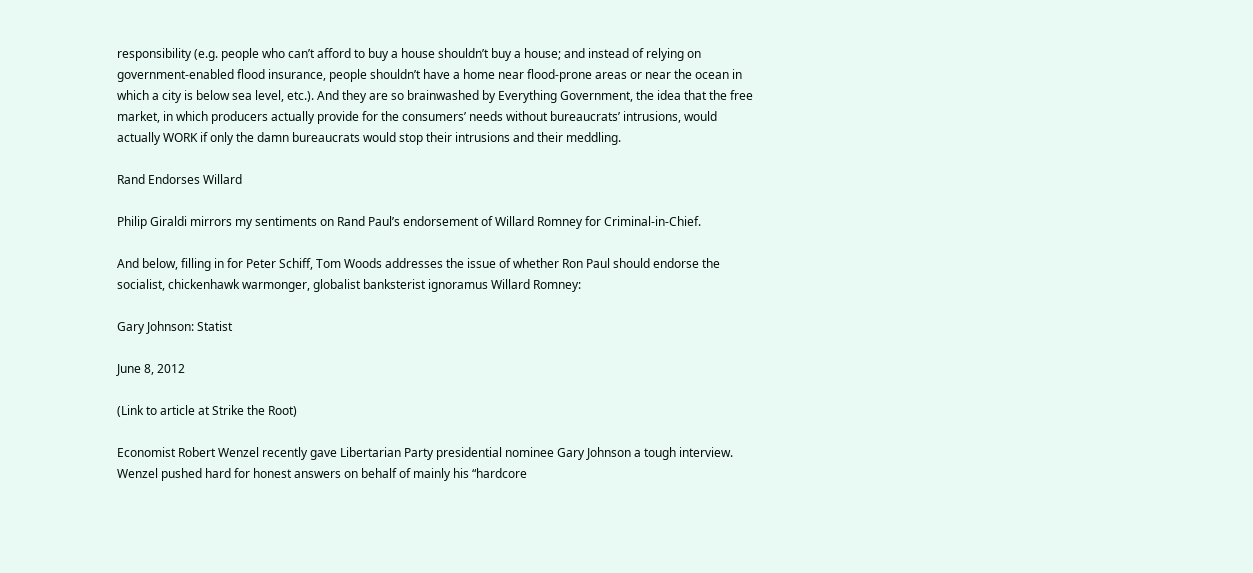responsibility (e.g. people who can’t afford to buy a house shouldn’t buy a house; and instead of relying on government-enabled flood insurance, people shouldn’t have a home near flood-prone areas or near the ocean in which a city is below sea level, etc.). And they are so brainwashed by Everything Government, the idea that the free market, in which producers actually provide for the consumers’ needs without bureaucrats’ intrusions, would actually WORK if only the damn bureaucrats would stop their intrusions and their meddling.

Rand Endorses Willard

Philip Giraldi mirrors my sentiments on Rand Paul’s endorsement of Willard Romney for Criminal-in-Chief.

And below, filling in for Peter Schiff, Tom Woods addresses the issue of whether Ron Paul should endorse the socialist, chickenhawk warmonger, globalist banksterist ignoramus Willard Romney:

Gary Johnson: Statist

June 8, 2012

(Link to article at Strike the Root)

Economist Robert Wenzel recently gave Libertarian Party presidential nominee Gary Johnson a tough interview. Wenzel pushed hard for honest answers on behalf of mainly his “hardcore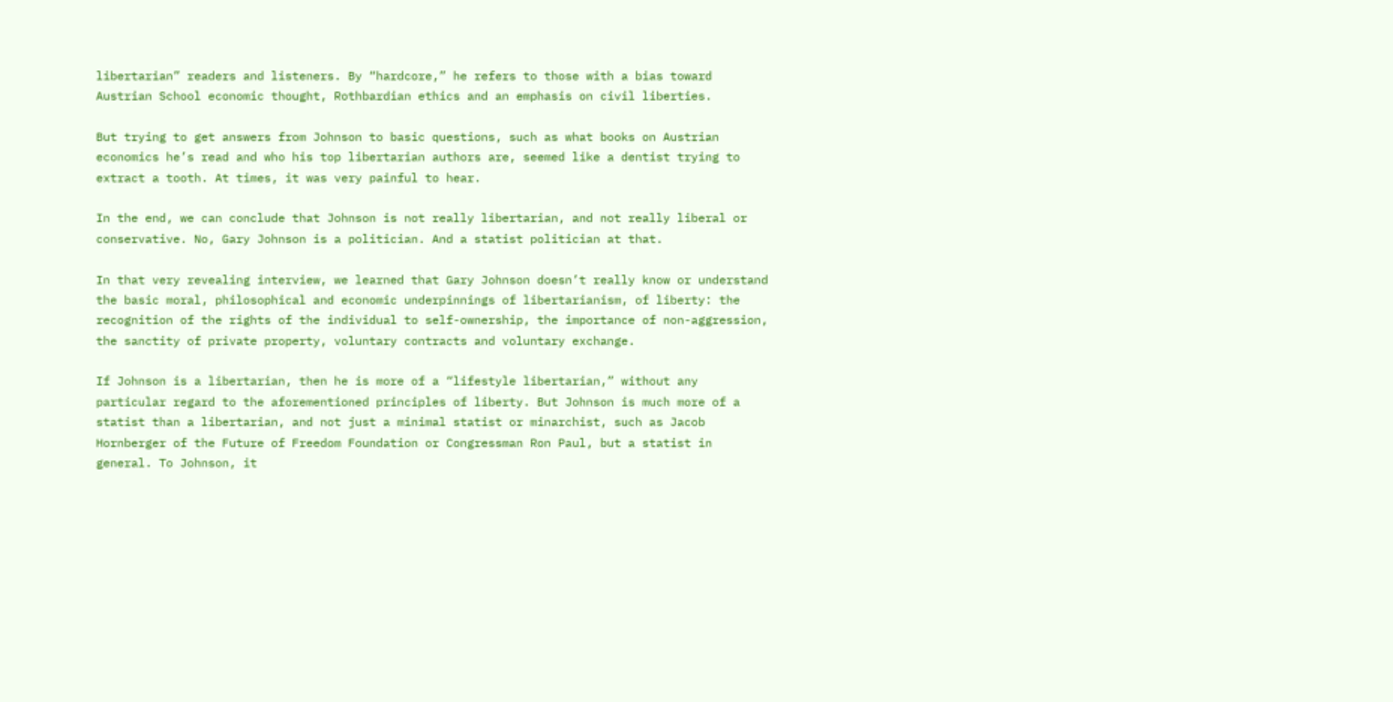libertarian” readers and listeners. By “hardcore,” he refers to those with a bias toward Austrian School economic thought, Rothbardian ethics and an emphasis on civil liberties.

But trying to get answers from Johnson to basic questions, such as what books on Austrian economics he’s read and who his top libertarian authors are, seemed like a dentist trying to extract a tooth. At times, it was very painful to hear.

In the end, we can conclude that Johnson is not really libertarian, and not really liberal or conservative. No, Gary Johnson is a politician. And a statist politician at that.

In that very revealing interview, we learned that Gary Johnson doesn’t really know or understand the basic moral, philosophical and economic underpinnings of libertarianism, of liberty: the recognition of the rights of the individual to self-ownership, the importance of non-aggression, the sanctity of private property, voluntary contracts and voluntary exchange.

If Johnson is a libertarian, then he is more of a “lifestyle libertarian,” without any particular regard to the aforementioned principles of liberty. But Johnson is much more of a statist than a libertarian, and not just a minimal statist or minarchist, such as Jacob Hornberger of the Future of Freedom Foundation or Congressman Ron Paul, but a statist in general. To Johnson, it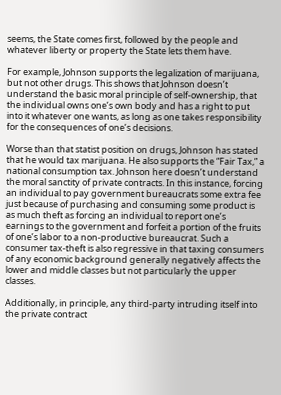seems, the State comes first, followed by the people and whatever liberty or property the State lets them have.

For example, Johnson supports the legalization of marijuana, but not other drugs. This shows that Johnson doesn’t understand the basic moral principle of self-ownership, that the individual owns one’s own body and has a right to put into it whatever one wants, as long as one takes responsibility for the consequences of one’s decisions.

Worse than that statist position on drugs, Johnson has stated that he would tax marijuana. He also supports the “Fair Tax,” a national consumption tax. Johnson here doesn’t understand the moral sanctity of private contracts. In this instance, forcing an individual to pay government bureaucrats some extra fee just because of purchasing and consuming some product is as much theft as forcing an individual to report one’s earnings to the government and forfeit a portion of the fruits of one’s labor to a non-productive bureaucrat. Such a consumer tax-theft is also regressive in that taxing consumers of any economic background generally negatively affects the lower and middle classes but not particularly the upper classes.

Additionally, in principle, any third-party intruding itself into the private contract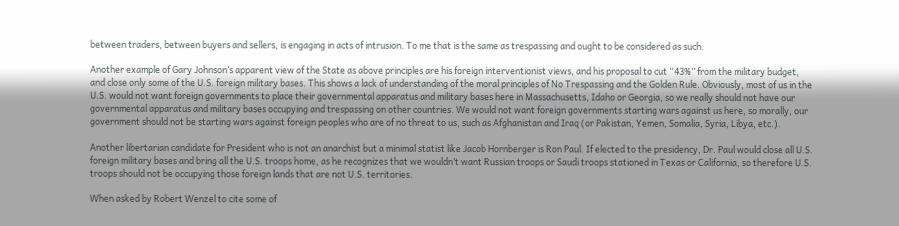between traders, between buyers and sellers, is engaging in acts of intrusion. To me that is the same as trespassing and ought to be considered as such.

Another example of Gary Johnson’s apparent view of the State as above principles are his foreign interventionist views, and his proposal to cut “43%” from the military budget, and close only some of the U.S. foreign military bases. This shows a lack of understanding of the moral principles of No Trespassing and the Golden Rule. Obviously, most of us in the U.S. would not want foreign governments to place their governmental apparatus and military bases here in Massachusetts, Idaho or Georgia, so we really should not have our governmental apparatus and military bases occupying and trespassing on other countries. We would not want foreign governments starting wars against us here, so morally, our government should not be starting wars against foreign peoples who are of no threat to us, such as Afghanistan and Iraq (or Pakistan, Yemen, Somalia, Syria, Libya, etc.).

Another libertarian candidate for President who is not an anarchist but a minimal statist like Jacob Hornberger is Ron Paul. If elected to the presidency, Dr. Paul would close all U.S. foreign military bases and bring all the U.S. troops home, as he recognizes that we wouldn’t want Russian troops or Saudi troops stationed in Texas or California, so therefore U.S. troops should not be occupying those foreign lands that are not U.S. territories.

When asked by Robert Wenzel to cite some of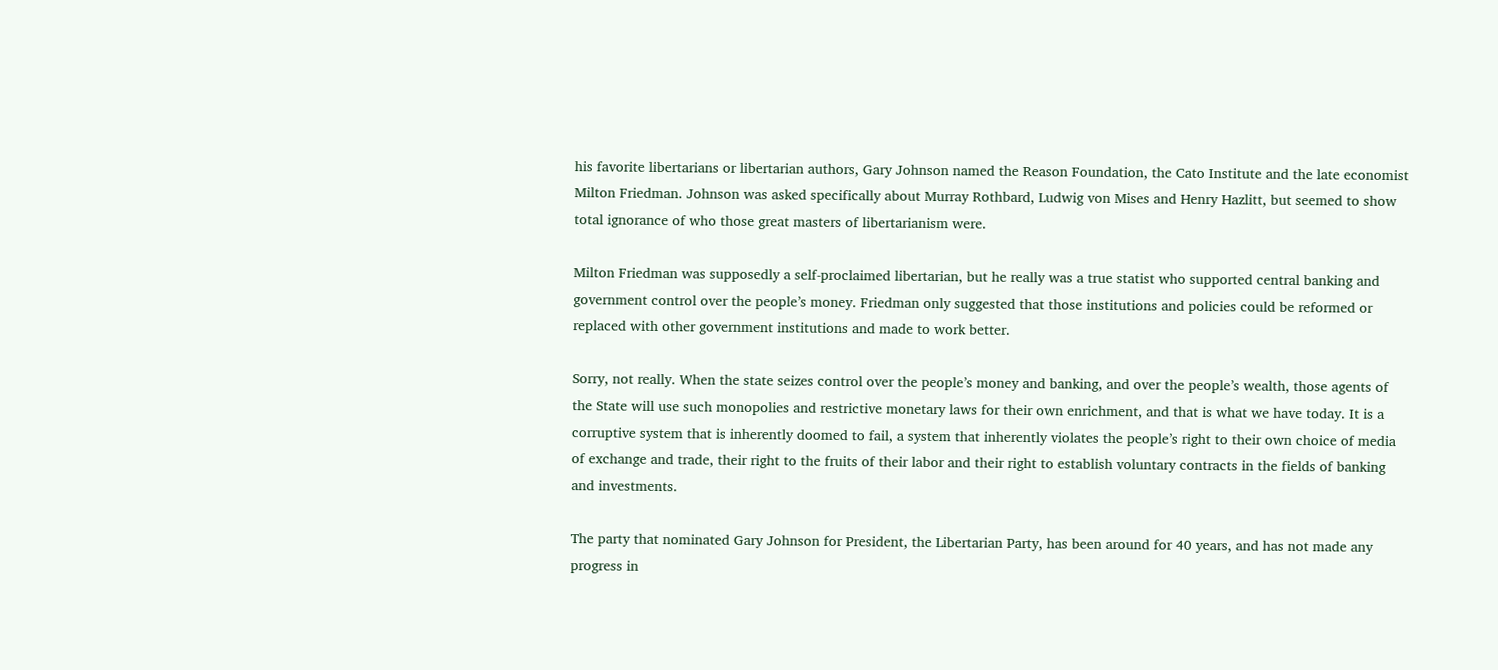his favorite libertarians or libertarian authors, Gary Johnson named the Reason Foundation, the Cato Institute and the late economist Milton Friedman. Johnson was asked specifically about Murray Rothbard, Ludwig von Mises and Henry Hazlitt, but seemed to show total ignorance of who those great masters of libertarianism were.

Milton Friedman was supposedly a self-proclaimed libertarian, but he really was a true statist who supported central banking and government control over the people’s money. Friedman only suggested that those institutions and policies could be reformed or replaced with other government institutions and made to work better.

Sorry, not really. When the state seizes control over the people’s money and banking, and over the people’s wealth, those agents of the State will use such monopolies and restrictive monetary laws for their own enrichment, and that is what we have today. It is a corruptive system that is inherently doomed to fail, a system that inherently violates the people’s right to their own choice of media of exchange and trade, their right to the fruits of their labor and their right to establish voluntary contracts in the fields of banking and investments.

The party that nominated Gary Johnson for President, the Libertarian Party, has been around for 40 years, and has not made any progress in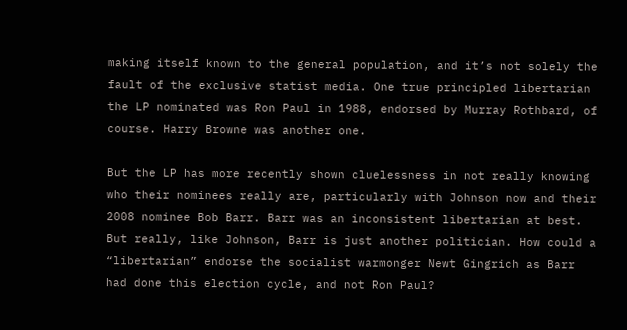making itself known to the general population, and it’s not solely the fault of the exclusive statist media. One true principled libertarian the LP nominated was Ron Paul in 1988, endorsed by Murray Rothbard, of course. Harry Browne was another one.

But the LP has more recently shown cluelessness in not really knowing who their nominees really are, particularly with Johnson now and their 2008 nominee Bob Barr. Barr was an inconsistent libertarian at best. But really, like Johnson, Barr is just another politician. How could a “libertarian” endorse the socialist warmonger Newt Gingrich as Barr had done this election cycle, and not Ron Paul?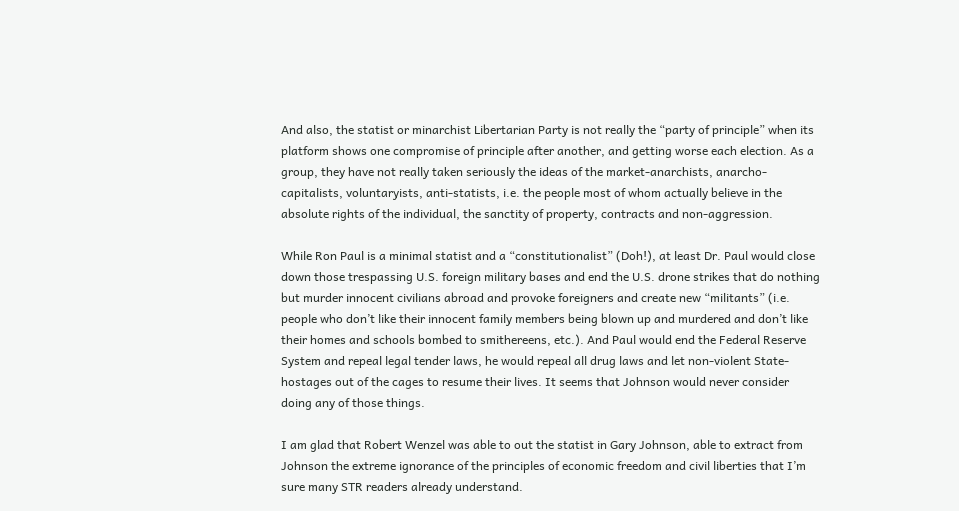And also, the statist or minarchist Libertarian Party is not really the “party of principle” when its platform shows one compromise of principle after another, and getting worse each election. As a group, they have not really taken seriously the ideas of the market-anarchists, anarcho-capitalists, voluntaryists, anti-statists, i.e. the people most of whom actually believe in the absolute rights of the individual, the sanctity of property, contracts and non-aggression.

While Ron Paul is a minimal statist and a “constitutionalist” (Doh!), at least Dr. Paul would close down those trespassing U.S. foreign military bases and end the U.S. drone strikes that do nothing but murder innocent civilians abroad and provoke foreigners and create new “militants” (i.e. people who don’t like their innocent family members being blown up and murdered and don’t like their homes and schools bombed to smithereens, etc.). And Paul would end the Federal Reserve System and repeal legal tender laws, he would repeal all drug laws and let non-violent State-hostages out of the cages to resume their lives. It seems that Johnson would never consider doing any of those things.

I am glad that Robert Wenzel was able to out the statist in Gary Johnson, able to extract from Johnson the extreme ignorance of the principles of economic freedom and civil liberties that I’m sure many STR readers already understand.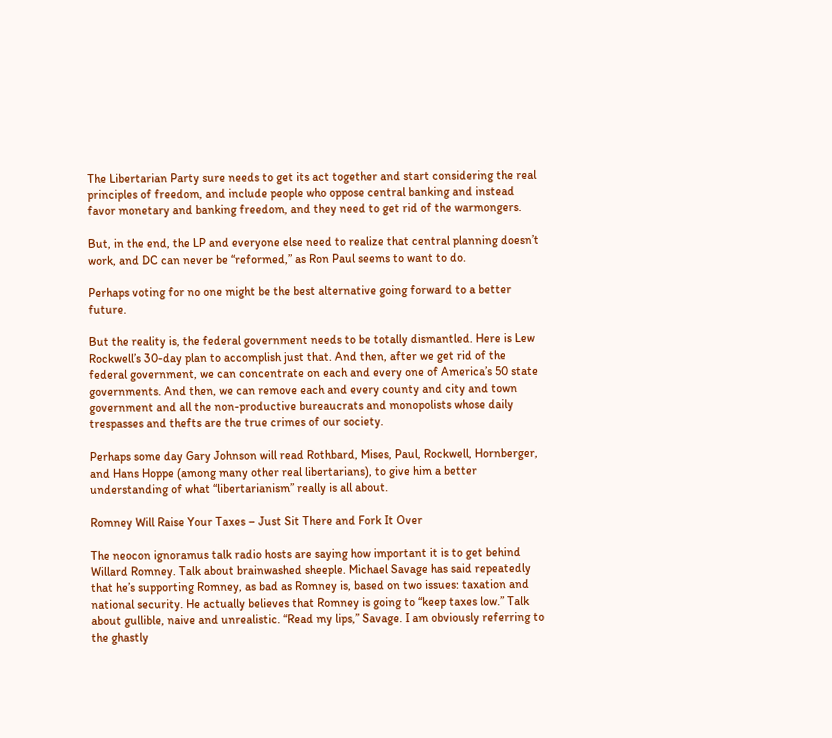The Libertarian Party sure needs to get its act together and start considering the real principles of freedom, and include people who oppose central banking and instead favor monetary and banking freedom, and they need to get rid of the warmongers.

But, in the end, the LP and everyone else need to realize that central planning doesn’t work, and DC can never be “reformed,” as Ron Paul seems to want to do.

Perhaps voting for no one might be the best alternative going forward to a better future.

But the reality is, the federal government needs to be totally dismantled. Here is Lew Rockwell’s 30-day plan to accomplish just that. And then, after we get rid of the federal government, we can concentrate on each and every one of America’s 50 state governments. And then, we can remove each and every county and city and town government and all the non-productive bureaucrats and monopolists whose daily trespasses and thefts are the true crimes of our society.

Perhaps some day Gary Johnson will read Rothbard, Mises, Paul, Rockwell, Hornberger, and Hans Hoppe (among many other real libertarians), to give him a better understanding of what “libertarianism” really is all about.

Romney Will Raise Your Taxes – Just Sit There and Fork It Over

The neocon ignoramus talk radio hosts are saying how important it is to get behind Willard Romney. Talk about brainwashed sheeple. Michael Savage has said repeatedly that he’s supporting Romney, as bad as Romney is, based on two issues: taxation and national security. He actually believes that Romney is going to “keep taxes low.” Talk about gullible, naive and unrealistic. “Read my lips,” Savage. I am obviously referring to the ghastly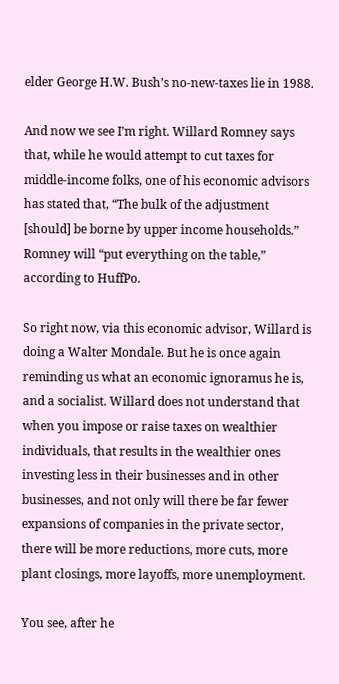elder George H.W. Bush’s no-new-taxes lie in 1988.

And now we see I’m right. Willard Romney says that, while he would attempt to cut taxes for middle-income folks, one of his economic advisors has stated that, “The bulk of the adjustment [should] be borne by upper income households.” Romney will “put everything on the table,” according to HuffPo.

So right now, via this economic advisor, Willard is doing a Walter Mondale. But he is once again reminding us what an economic ignoramus he is, and a socialist. Willard does not understand that when you impose or raise taxes on wealthier individuals, that results in the wealthier ones investing less in their businesses and in other businesses, and not only will there be far fewer expansions of companies in the private sector, there will be more reductions, more cuts, more plant closings, more layoffs, more unemployment.

You see, after he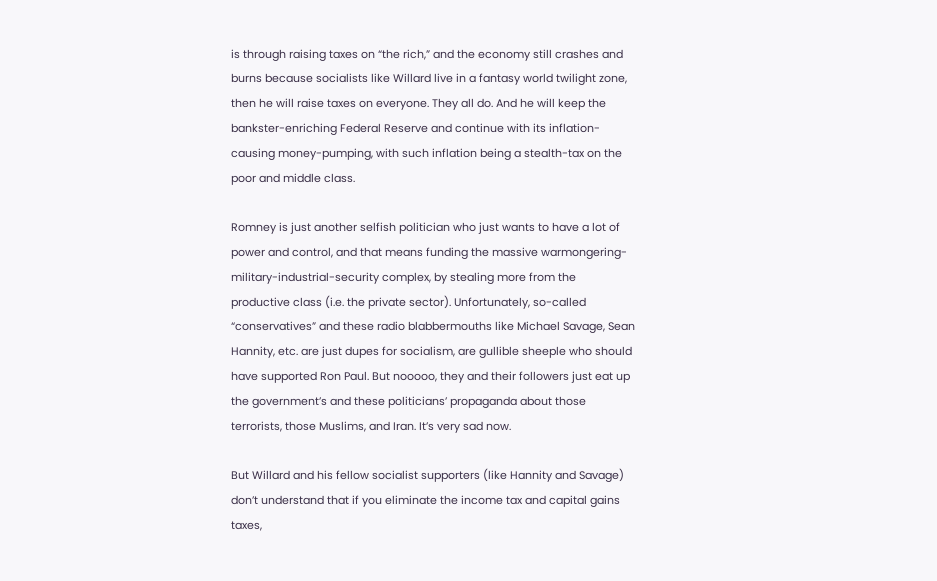is through raising taxes on “the rich,” and the economy still crashes and burns because socialists like Willard live in a fantasy world twilight zone, then he will raise taxes on everyone. They all do. And he will keep the bankster-enriching Federal Reserve and continue with its inflation-causing money-pumping, with such inflation being a stealth-tax on the poor and middle class.

Romney is just another selfish politician who just wants to have a lot of power and control, and that means funding the massive warmongering-military-industrial-security complex, by stealing more from the productive class (i.e. the private sector). Unfortunately, so-called “conservatives” and these radio blabbermouths like Michael Savage, Sean Hannity, etc. are just dupes for socialism, are gullible sheeple who should have supported Ron Paul. But nooooo, they and their followers just eat up the government’s and these politicians’ propaganda about those terrorists, those Muslims, and Iran. It’s very sad now.

But Willard and his fellow socialist supporters (like Hannity and Savage) don’t understand that if you eliminate the income tax and capital gains taxes,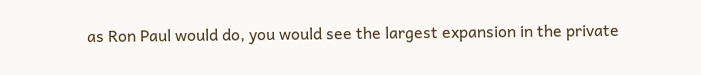as Ron Paul would do, you would see the largest expansion in the private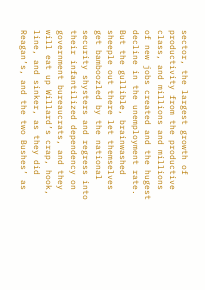sector, the largest growth of productivity from the productive class, and millions and millions of new jobs created and the hugest decline in the unemployment rate. But the gullible, brainwashed sheeple out there let themselves get bamboozled by the national security shysters and regress into their infantilized dependency on government bureaucrats, and they will eat up Willard’s crap, hook, line, and sinker, as they did Reagan’s, and the two Bushes’ as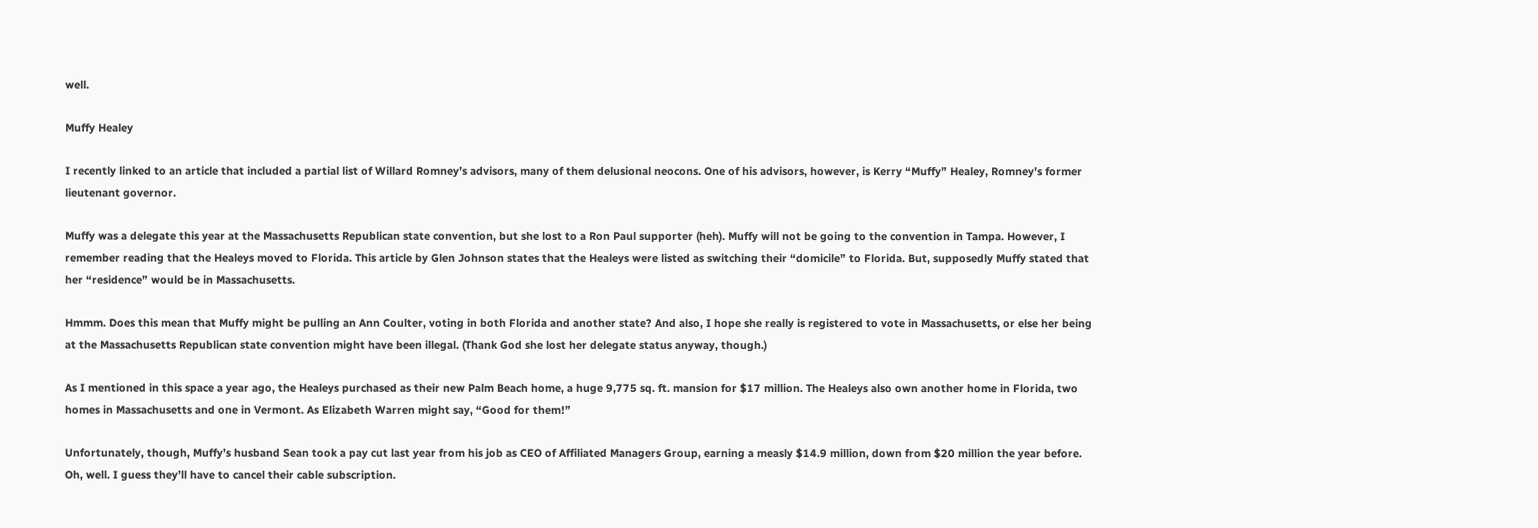well.

Muffy Healey

I recently linked to an article that included a partial list of Willard Romney’s advisors, many of them delusional neocons. One of his advisors, however, is Kerry “Muffy” Healey, Romney’s former lieutenant governor.

Muffy was a delegate this year at the Massachusetts Republican state convention, but she lost to a Ron Paul supporter (heh). Muffy will not be going to the convention in Tampa. However, I remember reading that the Healeys moved to Florida. This article by Glen Johnson states that the Healeys were listed as switching their “domicile” to Florida. But, supposedly Muffy stated that her “residence” would be in Massachusetts.

Hmmm. Does this mean that Muffy might be pulling an Ann Coulter, voting in both Florida and another state? And also, I hope she really is registered to vote in Massachusetts, or else her being at the Massachusetts Republican state convention might have been illegal. (Thank God she lost her delegate status anyway, though.)

As I mentioned in this space a year ago, the Healeys purchased as their new Palm Beach home, a huge 9,775 sq. ft. mansion for $17 million. The Healeys also own another home in Florida, two homes in Massachusetts and one in Vermont. As Elizabeth Warren might say, “Good for them!”

Unfortunately, though, Muffy’s husband Sean took a pay cut last year from his job as CEO of Affiliated Managers Group, earning a measly $14.9 million, down from $20 million the year before. Oh, well. I guess they’ll have to cancel their cable subscription.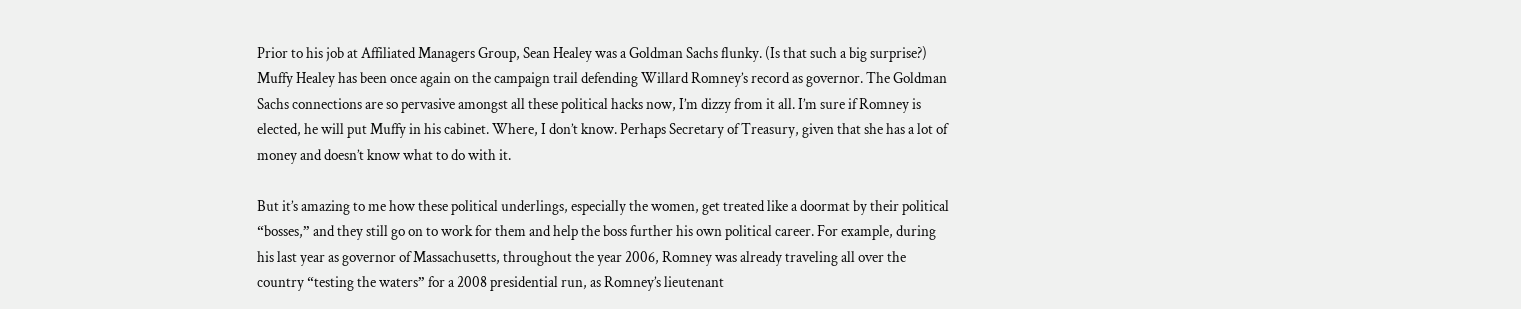Prior to his job at Affiliated Managers Group, Sean Healey was a Goldman Sachs flunky. (Is that such a big surprise?) Muffy Healey has been once again on the campaign trail defending Willard Romney’s record as governor. The Goldman Sachs connections are so pervasive amongst all these political hacks now, I’m dizzy from it all. I’m sure if Romney is elected, he will put Muffy in his cabinet. Where, I don’t know. Perhaps Secretary of Treasury, given that she has a lot of money and doesn’t know what to do with it.

But it’s amazing to me how these political underlings, especially the women, get treated like a doormat by their political “bosses,” and they still go on to work for them and help the boss further his own political career. For example, during his last year as governor of Massachusetts, throughout the year 2006, Romney was already traveling all over the country “testing the waters” for a 2008 presidential run, as Romney’s lieutenant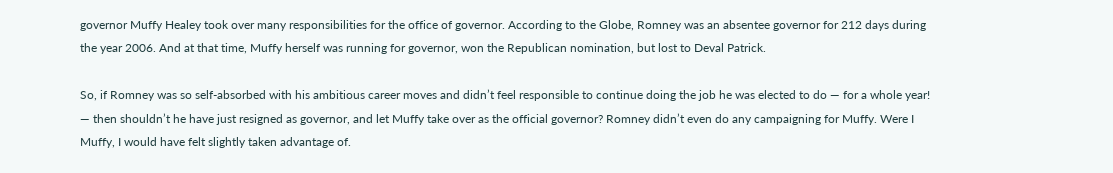governor Muffy Healey took over many responsibilities for the office of governor. According to the Globe, Romney was an absentee governor for 212 days during the year 2006. And at that time, Muffy herself was running for governor, won the Republican nomination, but lost to Deval Patrick.

So, if Romney was so self-absorbed with his ambitious career moves and didn’t feel responsible to continue doing the job he was elected to do — for a whole year! — then shouldn’t he have just resigned as governor, and let Muffy take over as the official governor? Romney didn’t even do any campaigning for Muffy. Were I Muffy, I would have felt slightly taken advantage of.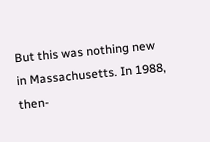But this was nothing new in Massachusetts. In 1988, then-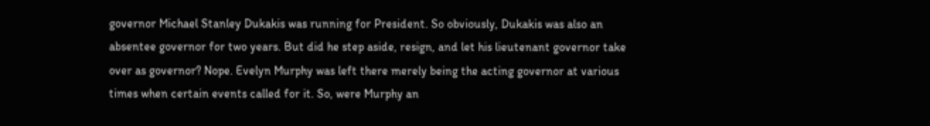governor Michael Stanley Dukakis was running for President. So obviously, Dukakis was also an absentee governor for two years. But did he step aside, resign, and let his lieutenant governor take over as governor? Nope. Evelyn Murphy was left there merely being the acting governor at various times when certain events called for it. So, were Murphy an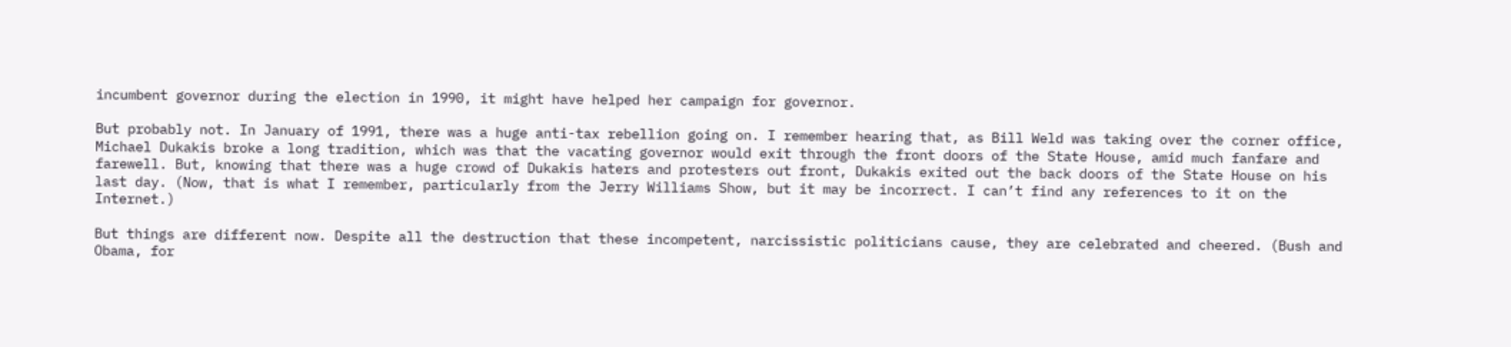incumbent governor during the election in 1990, it might have helped her campaign for governor.

But probably not. In January of 1991, there was a huge anti-tax rebellion going on. I remember hearing that, as Bill Weld was taking over the corner office, Michael Dukakis broke a long tradition, which was that the vacating governor would exit through the front doors of the State House, amid much fanfare and farewell. But, knowing that there was a huge crowd of Dukakis haters and protesters out front, Dukakis exited out the back doors of the State House on his last day. (Now, that is what I remember, particularly from the Jerry Williams Show, but it may be incorrect. I can’t find any references to it on the Internet.)

But things are different now. Despite all the destruction that these incompetent, narcissistic politicians cause, they are celebrated and cheered. (Bush and Obama, for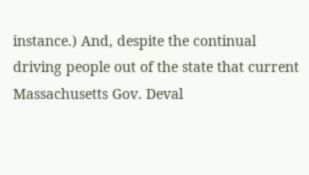instance.) And, despite the continual driving people out of the state that current Massachusetts Gov. Deval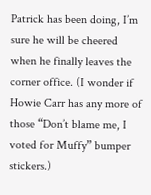Patrick has been doing, I’m sure he will be cheered when he finally leaves the corner office. (I wonder if Howie Carr has any more of those “Don’t blame me, I voted for Muffy” bumper stickers.)